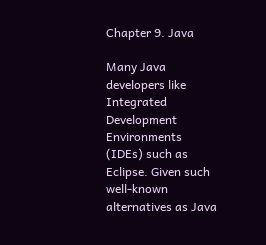Chapter 9. Java

Many Java developers like Integrated Development Environments (IDEs) such as Eclipse. Given such well-known alternatives as Java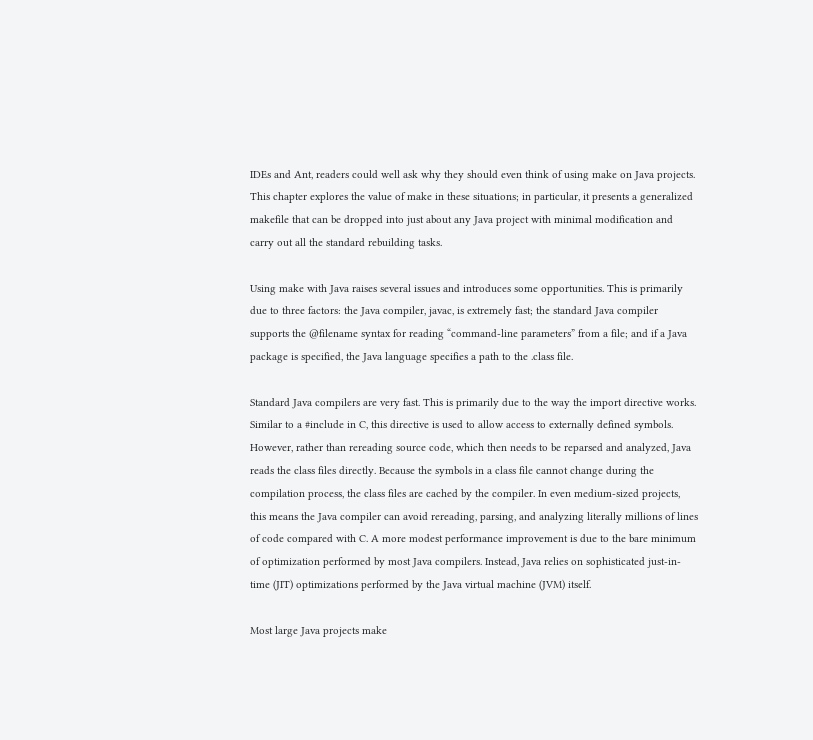IDEs and Ant, readers could well ask why they should even think of using make on Java projects. This chapter explores the value of make in these situations; in particular, it presents a generalized makefile that can be dropped into just about any Java project with minimal modification and carry out all the standard rebuilding tasks.

Using make with Java raises several issues and introduces some opportunities. This is primarily due to three factors: the Java compiler, javac, is extremely fast; the standard Java compiler supports the @filename syntax for reading “command-line parameters” from a file; and if a Java package is specified, the Java language specifies a path to the .class file.

Standard Java compilers are very fast. This is primarily due to the way the import directive works. Similar to a #include in C, this directive is used to allow access to externally defined symbols. However, rather than rereading source code, which then needs to be reparsed and analyzed, Java reads the class files directly. Because the symbols in a class file cannot change during the compilation process, the class files are cached by the compiler. In even medium-sized projects, this means the Java compiler can avoid rereading, parsing, and analyzing literally millions of lines of code compared with C. A more modest performance improvement is due to the bare minimum of optimization performed by most Java compilers. Instead, Java relies on sophisticated just-in-time (JIT) optimizations performed by the Java virtual machine (JVM) itself.

Most large Java projects make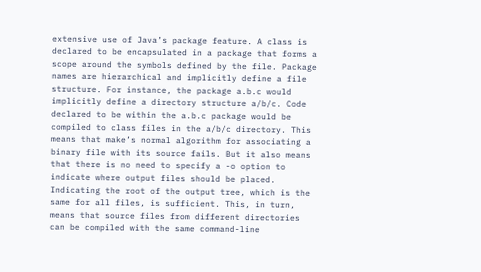extensive use of Java’s package feature. A class is declared to be encapsulated in a package that forms a scope around the symbols defined by the file. Package names are hierarchical and implicitly define a file structure. For instance, the package a.b.c would implicitly define a directory structure a/b/c. Code declared to be within the a.b.c package would be compiled to class files in the a/b/c directory. This means that make’s normal algorithm for associating a binary file with its source fails. But it also means that there is no need to specify a -o option to indicate where output files should be placed. Indicating the root of the output tree, which is the same for all files, is sufficient. This, in turn, means that source files from different directories can be compiled with the same command-line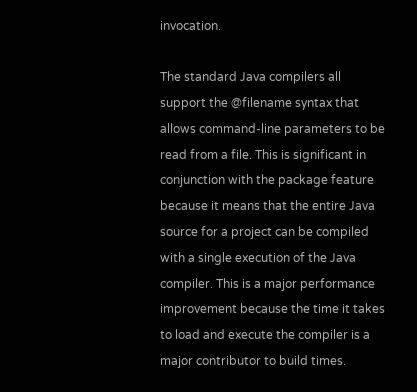invocation.

The standard Java compilers all support the @filename syntax that allows command-line parameters to be read from a file. This is significant in conjunction with the package feature because it means that the entire Java source for a project can be compiled with a single execution of the Java compiler. This is a major performance improvement because the time it takes to load and execute the compiler is a major contributor to build times.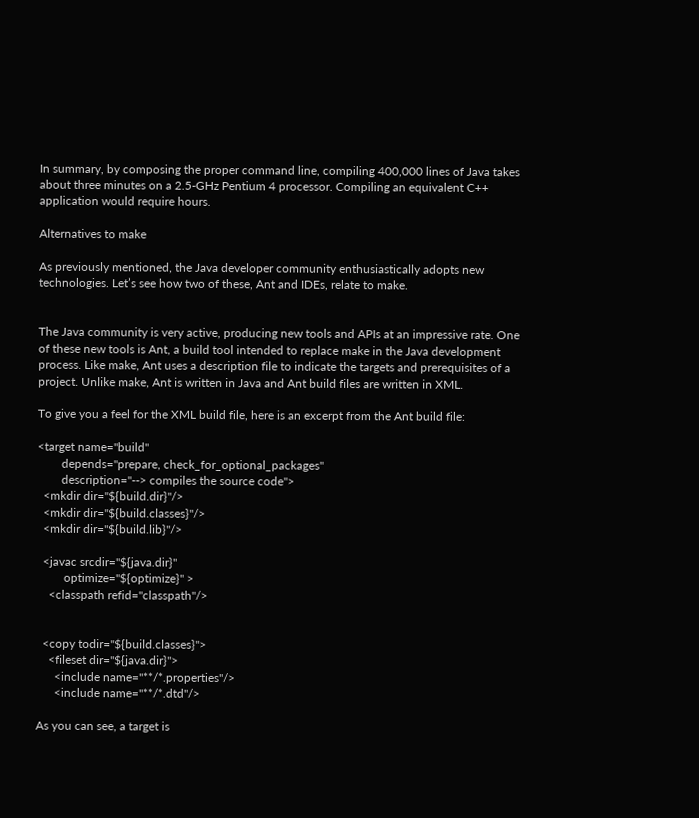In summary, by composing the proper command line, compiling 400,000 lines of Java takes about three minutes on a 2.5-GHz Pentium 4 processor. Compiling an equivalent C++ application would require hours.

Alternatives to make

As previously mentioned, the Java developer community enthusiastically adopts new technologies. Let’s see how two of these, Ant and IDEs, relate to make.


The Java community is very active, producing new tools and APIs at an impressive rate. One of these new tools is Ant, a build tool intended to replace make in the Java development process. Like make, Ant uses a description file to indicate the targets and prerequisites of a project. Unlike make, Ant is written in Java and Ant build files are written in XML.

To give you a feel for the XML build file, here is an excerpt from the Ant build file:

<target name="build"
        depends="prepare, check_for_optional_packages"
        description="--> compiles the source code">
  <mkdir dir="${build.dir}"/>
  <mkdir dir="${build.classes}"/>
  <mkdir dir="${build.lib}"/>

  <javac srcdir="${java.dir}"
         optimize="${optimize}" >
    <classpath refid="classpath"/>


  <copy todir="${build.classes}">
    <fileset dir="${java.dir}">
      <include name="**/*.properties"/>
      <include name="**/*.dtd"/>

As you can see, a target is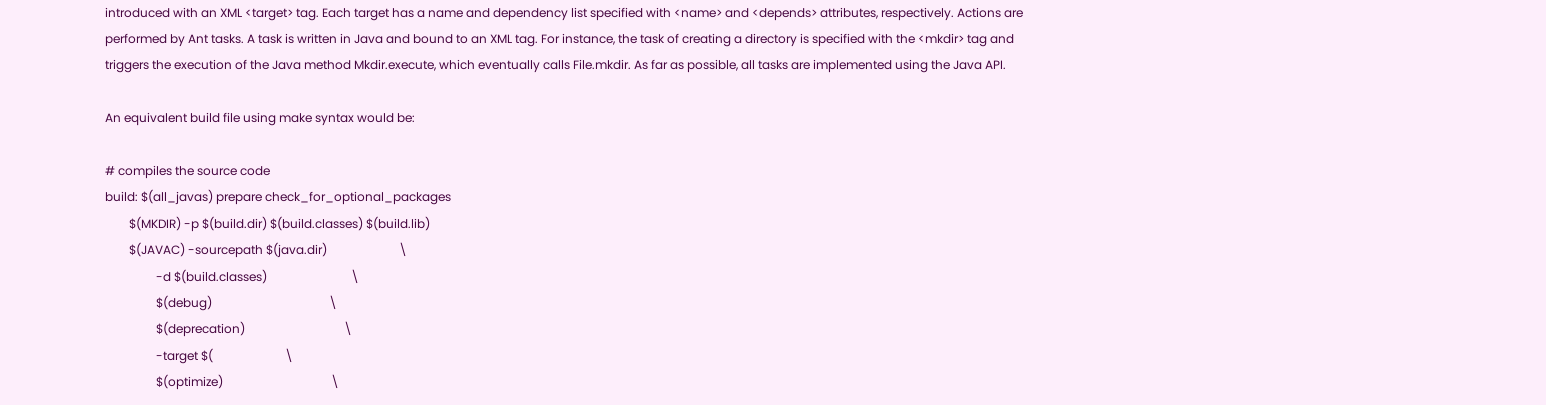introduced with an XML <target> tag. Each target has a name and dependency list specified with <name> and <depends> attributes, respectively. Actions are performed by Ant tasks. A task is written in Java and bound to an XML tag. For instance, the task of creating a directory is specified with the <mkdir> tag and triggers the execution of the Java method Mkdir.execute, which eventually calls File.mkdir. As far as possible, all tasks are implemented using the Java API.

An equivalent build file using make syntax would be:

# compiles the source code
build: $(all_javas) prepare check_for_optional_packages
        $(MKDIR) -p $(build.dir) $(build.classes) $(build.lib)
        $(JAVAC) -sourcepath $(java.dir)                        \
                 -d $(build.classes)                            \
                 $(debug)                                       \
                 $(deprecation)                                 \
                 -target $(                        \
                 $(optimize)                                    \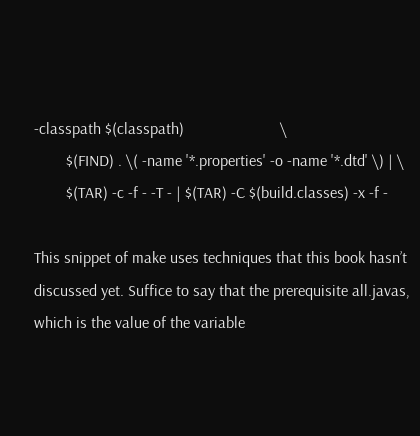-classpath $(classpath)                        \
        $(FIND) . \( -name '*.properties' -o -name '*.dtd' \) | \
        $(TAR) -c -f - -T - | $(TAR) -C $(build.classes) -x -f -

This snippet of make uses techniques that this book hasn’t discussed yet. Suffice to say that the prerequisite all.javas, which is the value of the variable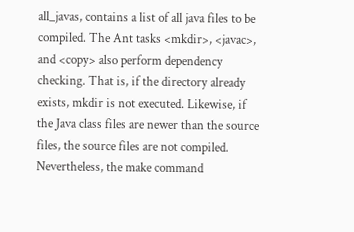all_javas, contains a list of all java files to be compiled. The Ant tasks <mkdir>, <javac>, and <copy> also perform dependency checking. That is, if the directory already exists, mkdir is not executed. Likewise, if the Java class files are newer than the source files, the source files are not compiled. Nevertheless, the make command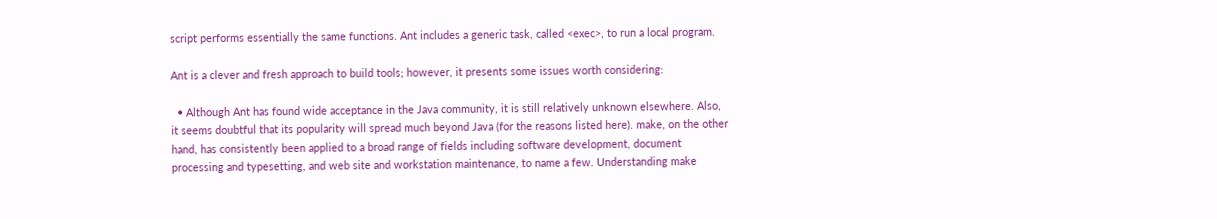script performs essentially the same functions. Ant includes a generic task, called <exec>, to run a local program.

Ant is a clever and fresh approach to build tools; however, it presents some issues worth considering:

  • Although Ant has found wide acceptance in the Java community, it is still relatively unknown elsewhere. Also, it seems doubtful that its popularity will spread much beyond Java (for the reasons listed here). make, on the other hand, has consistently been applied to a broad range of fields including software development, document processing and typesetting, and web site and workstation maintenance, to name a few. Understanding make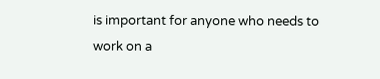is important for anyone who needs to work on a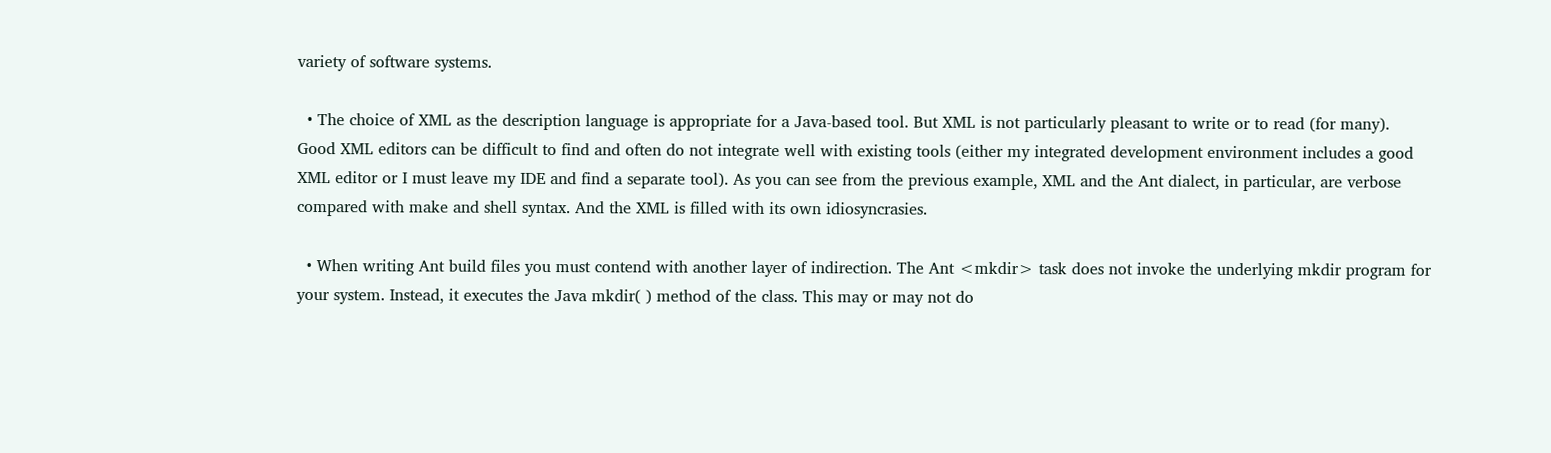variety of software systems.

  • The choice of XML as the description language is appropriate for a Java-based tool. But XML is not particularly pleasant to write or to read (for many). Good XML editors can be difficult to find and often do not integrate well with existing tools (either my integrated development environment includes a good XML editor or I must leave my IDE and find a separate tool). As you can see from the previous example, XML and the Ant dialect, in particular, are verbose compared with make and shell syntax. And the XML is filled with its own idiosyncrasies.

  • When writing Ant build files you must contend with another layer of indirection. The Ant <mkdir> task does not invoke the underlying mkdir program for your system. Instead, it executes the Java mkdir( ) method of the class. This may or may not do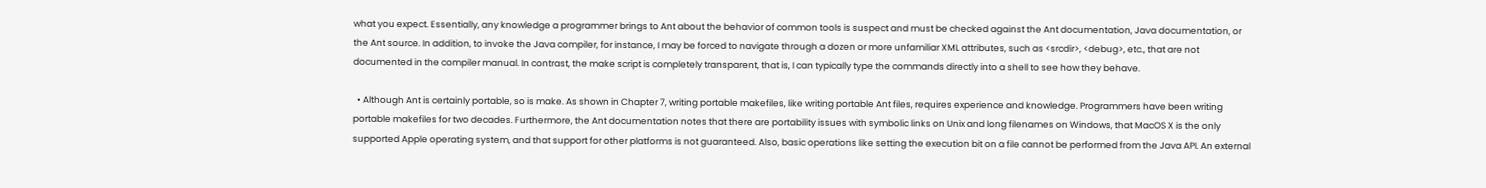what you expect. Essentially, any knowledge a programmer brings to Ant about the behavior of common tools is suspect and must be checked against the Ant documentation, Java documentation, or the Ant source. In addition, to invoke the Java compiler, for instance, I may be forced to navigate through a dozen or more unfamiliar XML attributes, such as <srcdir>, <debug>, etc., that are not documented in the compiler manual. In contrast, the make script is completely transparent, that is, I can typically type the commands directly into a shell to see how they behave.

  • Although Ant is certainly portable, so is make. As shown in Chapter 7, writing portable makefiles, like writing portable Ant files, requires experience and knowledge. Programmers have been writing portable makefiles for two decades. Furthermore, the Ant documentation notes that there are portability issues with symbolic links on Unix and long filenames on Windows, that MacOS X is the only supported Apple operating system, and that support for other platforms is not guaranteed. Also, basic operations like setting the execution bit on a file cannot be performed from the Java API. An external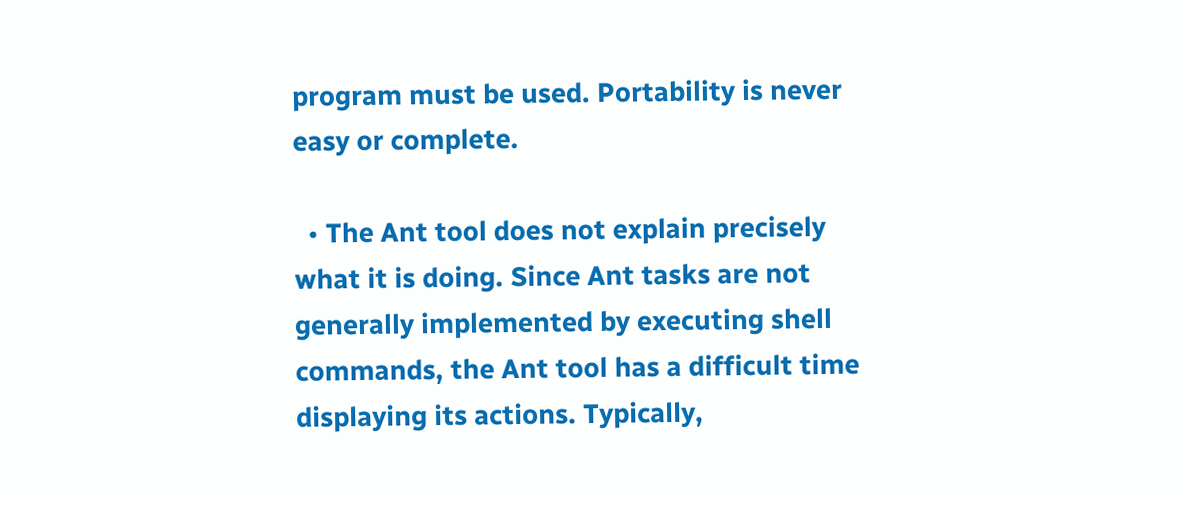program must be used. Portability is never easy or complete.

  • The Ant tool does not explain precisely what it is doing. Since Ant tasks are not generally implemented by executing shell commands, the Ant tool has a difficult time displaying its actions. Typically,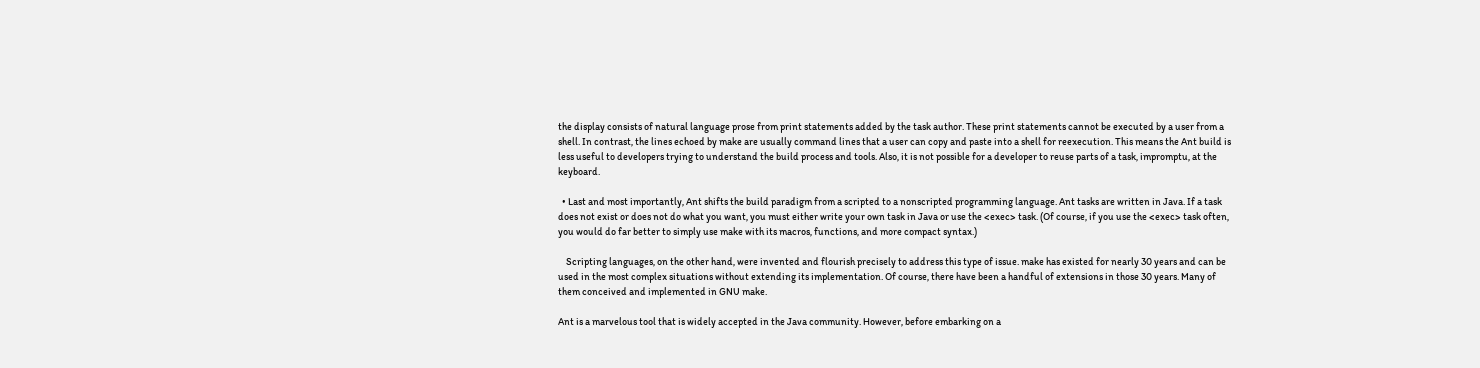the display consists of natural language prose from print statements added by the task author. These print statements cannot be executed by a user from a shell. In contrast, the lines echoed by make are usually command lines that a user can copy and paste into a shell for reexecution. This means the Ant build is less useful to developers trying to understand the build process and tools. Also, it is not possible for a developer to reuse parts of a task, impromptu, at the keyboard.

  • Last and most importantly, Ant shifts the build paradigm from a scripted to a nonscripted programming language. Ant tasks are written in Java. If a task does not exist or does not do what you want, you must either write your own task in Java or use the <exec> task. (Of course, if you use the <exec> task often, you would do far better to simply use make with its macros, functions, and more compact syntax.)

    Scripting languages, on the other hand, were invented and flourish precisely to address this type of issue. make has existed for nearly 30 years and can be used in the most complex situations without extending its implementation. Of course, there have been a handful of extensions in those 30 years. Many of them conceived and implemented in GNU make.

Ant is a marvelous tool that is widely accepted in the Java community. However, before embarking on a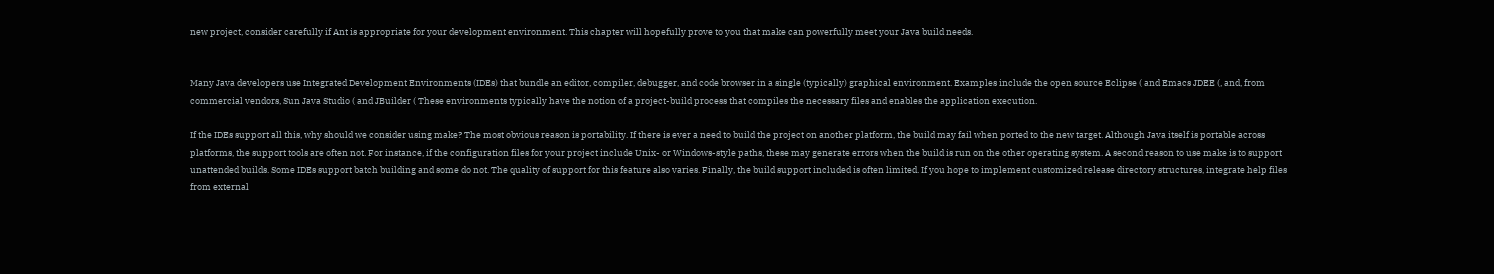new project, consider carefully if Ant is appropriate for your development environment. This chapter will hopefully prove to you that make can powerfully meet your Java build needs.


Many Java developers use Integrated Development Environments (IDEs) that bundle an editor, compiler, debugger, and code browser in a single (typically) graphical environment. Examples include the open source Eclipse ( and Emacs JDEE (, and, from commercial vendors, Sun Java Studio ( and JBuilder ( These environments typically have the notion of a project-build process that compiles the necessary files and enables the application execution.

If the IDEs support all this, why should we consider using make? The most obvious reason is portability. If there is ever a need to build the project on another platform, the build may fail when ported to the new target. Although Java itself is portable across platforms, the support tools are often not. For instance, if the configuration files for your project include Unix- or Windows-style paths, these may generate errors when the build is run on the other operating system. A second reason to use make is to support unattended builds. Some IDEs support batch building and some do not. The quality of support for this feature also varies. Finally, the build support included is often limited. If you hope to implement customized release directory structures, integrate help files from external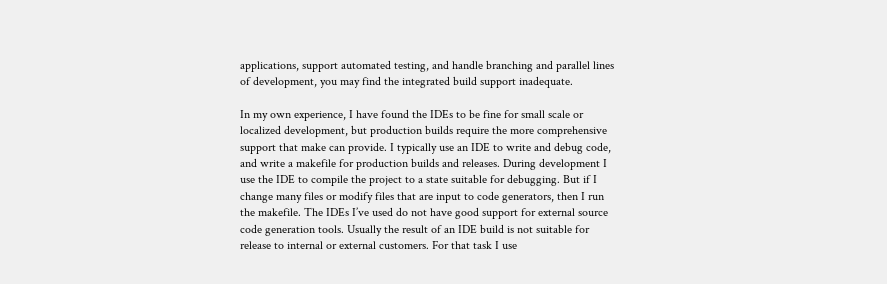applications, support automated testing, and handle branching and parallel lines of development, you may find the integrated build support inadequate.

In my own experience, I have found the IDEs to be fine for small scale or localized development, but production builds require the more comprehensive support that make can provide. I typically use an IDE to write and debug code, and write a makefile for production builds and releases. During development I use the IDE to compile the project to a state suitable for debugging. But if I change many files or modify files that are input to code generators, then I run the makefile. The IDEs I’ve used do not have good support for external source code generation tools. Usually the result of an IDE build is not suitable for release to internal or external customers. For that task I use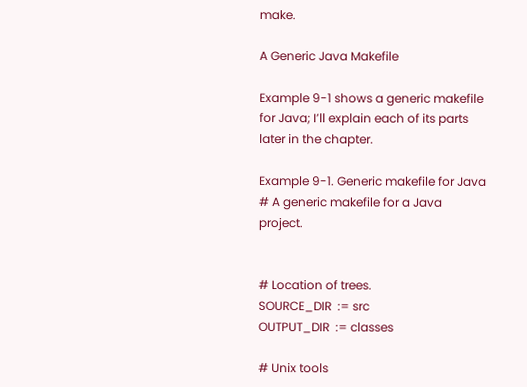make.

A Generic Java Makefile

Example 9-1 shows a generic makefile for Java; I’ll explain each of its parts later in the chapter.

Example 9-1. Generic makefile for Java
# A generic makefile for a Java project.


# Location of trees.
SOURCE_DIR  := src
OUTPUT_DIR  := classes

# Unix tools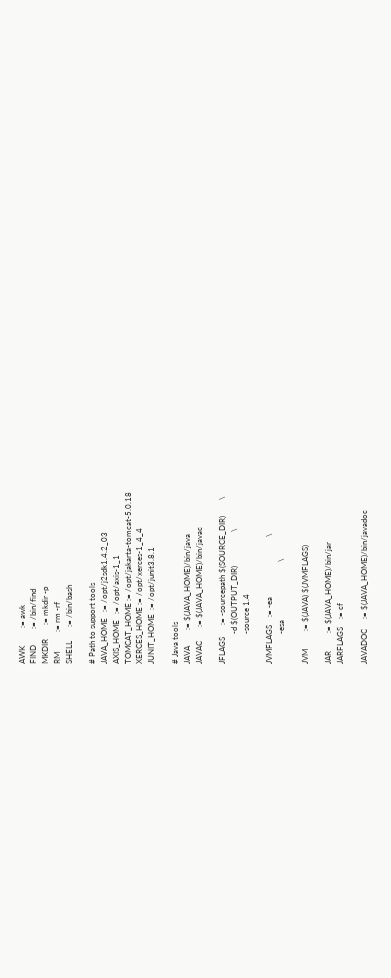AWK         := awk
FIND        := /bin/find
MKDIR       := mkdir -p
RM          := rm -rf
SHELL       := /bin/bash

# Path to support tools
JAVA_HOME   := /opt/j2sdk1.4.2_03
AXIS_HOME   := /opt/axis-1_1
TOMCAT_HOME := /opt/jakarta-tomcat-5.0.18
XERCES_HOME := /opt/xerces-1_4_4
JUNIT_HOME  := /opt/junit3.8.1

# Java tools
JAVA        := $(JAVA_HOME)/bin/java
JAVAC       := $(JAVA_HOME)/bin/javac

JFLAGS      := -sourcepath $(SOURCE_DIR)        \
               -d $(OUTPUT_DIR)                 \
               -source 1.4

JVMFLAGS    := -ea                              \
               -esa                             \

JVM         := $(JAVA) $(JVMFLAGS)

JAR         := $(JAVA_HOME)/bin/jar
JARFLAGS    := cf

JAVADOC     := $(JAVA_HOME)/bin/javadoc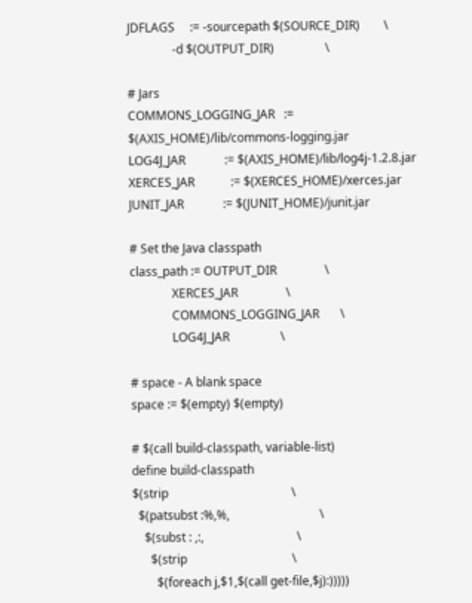JDFLAGS     := -sourcepath $(SOURCE_DIR)        \
               -d $(OUTPUT_DIR)                 \

# Jars
COMMONS_LOGGING_JAR   := $(AXIS_HOME)/lib/commons-logging.jar
LOG4J_JAR             := $(AXIS_HOME)/lib/log4j-1.2.8.jar
XERCES_JAR            := $(XERCES_HOME)/xerces.jar
JUNIT_JAR             := $(JUNIT_HOME)/junit.jar

# Set the Java classpath
class_path := OUTPUT_DIR                \
              XERCES_JAR                \
              COMMONS_LOGGING_JAR       \
              LOG4J_JAR                 \

# space - A blank space
space := $(empty) $(empty)

# $(call build-classpath, variable-list)
define build-classpath
$(strip                                         \
  $(patsubst :%,%,                              \
    $(subst : ,:,                               \
      $(strip                                   \
        $(foreach j,$1,$(call get-file,$j):)))))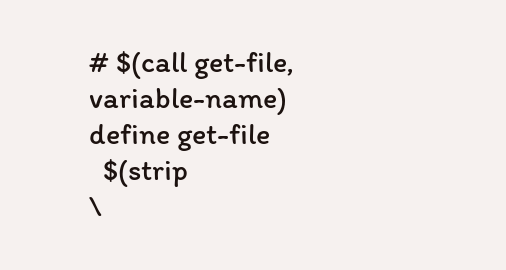# $(call get-file, variable-name)
define get-file
  $(strip                                       \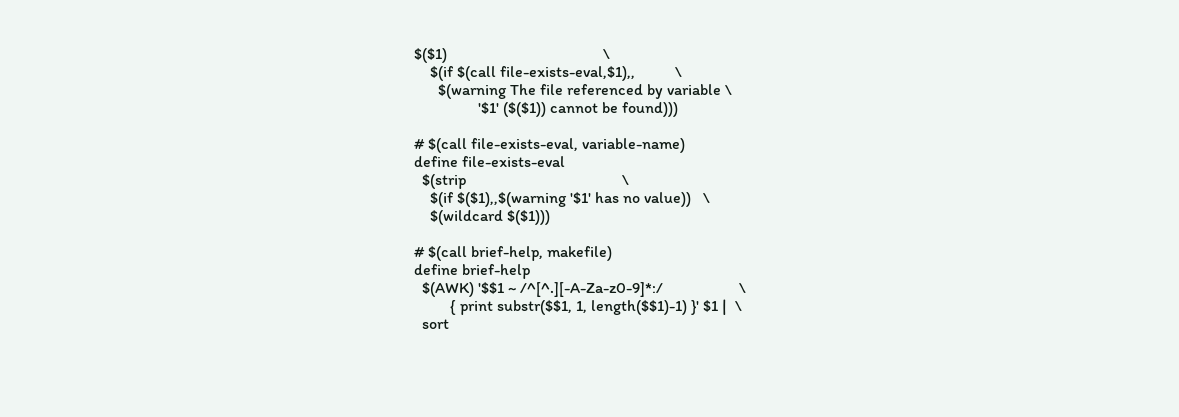$($1)                                       \
    $(if $(call file-exists-eval,$1),,          \
      $(warning The file referenced by variable \
                '$1' ($($1)) cannot be found)))

# $(call file-exists-eval, variable-name)
define file-exists-eval
  $(strip                                       \
    $(if $($1),,$(warning '$1' has no value))   \
    $(wildcard $($1)))

# $(call brief-help, makefile)
define brief-help
  $(AWK) '$$1 ~ /^[^.][-A-Za-z0-9]*:/                   \
         { print substr($$1, 1, length($$1)-1) }' $1 |  \
  sort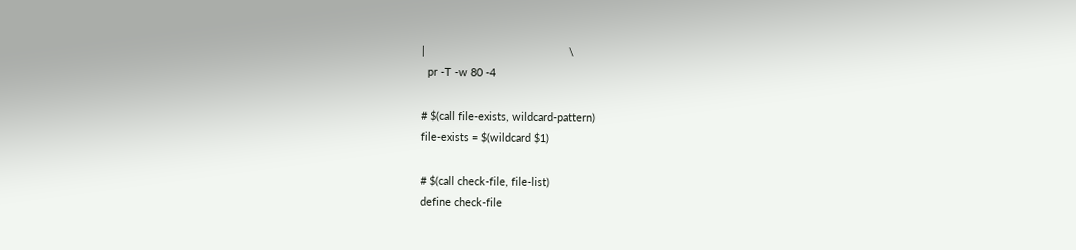|                                                \
  pr -T -w 80 -4

# $(call file-exists, wildcard-pattern)
file-exists = $(wildcard $1)

# $(call check-file, file-list)
define check-file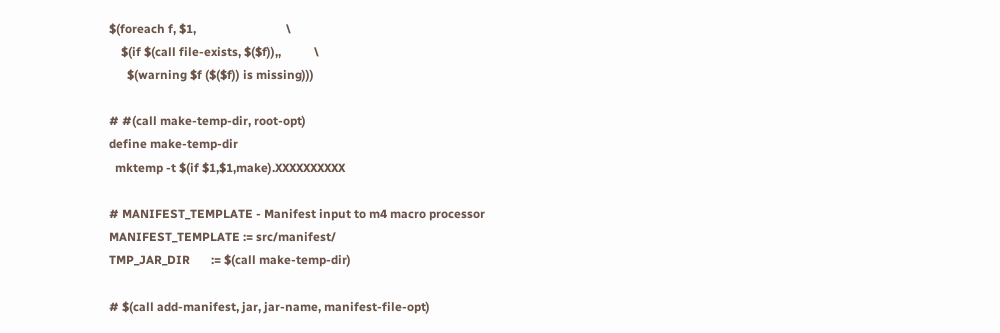$(foreach f, $1,                              \
    $(if $(call file-exists, $($f)),,           \
      $(warning $f ($($f)) is missing)))

# #(call make-temp-dir, root-opt)
define make-temp-dir
  mktemp -t $(if $1,$1,make).XXXXXXXXXX

# MANIFEST_TEMPLATE - Manifest input to m4 macro processor
MANIFEST_TEMPLATE := src/manifest/
TMP_JAR_DIR       := $(call make-temp-dir)

# $(call add-manifest, jar, jar-name, manifest-file-opt)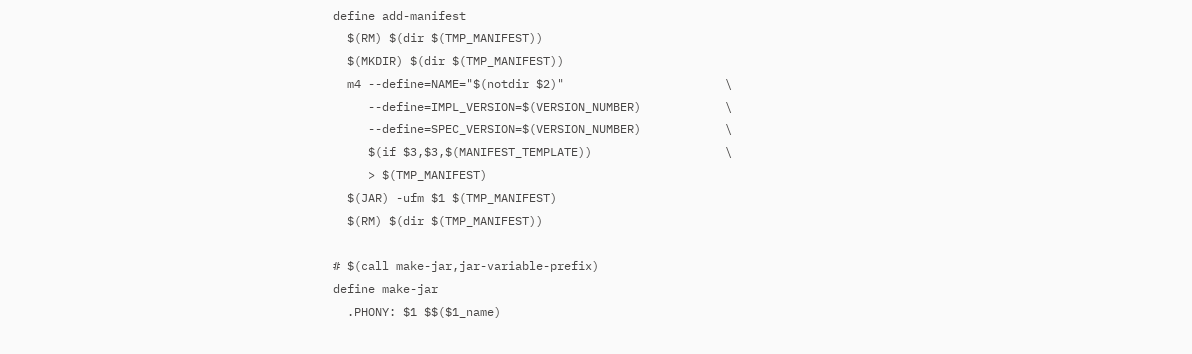define add-manifest
  $(RM) $(dir $(TMP_MANIFEST))
  $(MKDIR) $(dir $(TMP_MANIFEST))
  m4 --define=NAME="$(notdir $2)"                       \
     --define=IMPL_VERSION=$(VERSION_NUMBER)            \
     --define=SPEC_VERSION=$(VERSION_NUMBER)            \
     $(if $3,$3,$(MANIFEST_TEMPLATE))                   \
     > $(TMP_MANIFEST)
  $(JAR) -ufm $1 $(TMP_MANIFEST)
  $(RM) $(dir $(TMP_MANIFEST))

# $(call make-jar,jar-variable-prefix)
define make-jar
  .PHONY: $1 $$($1_name)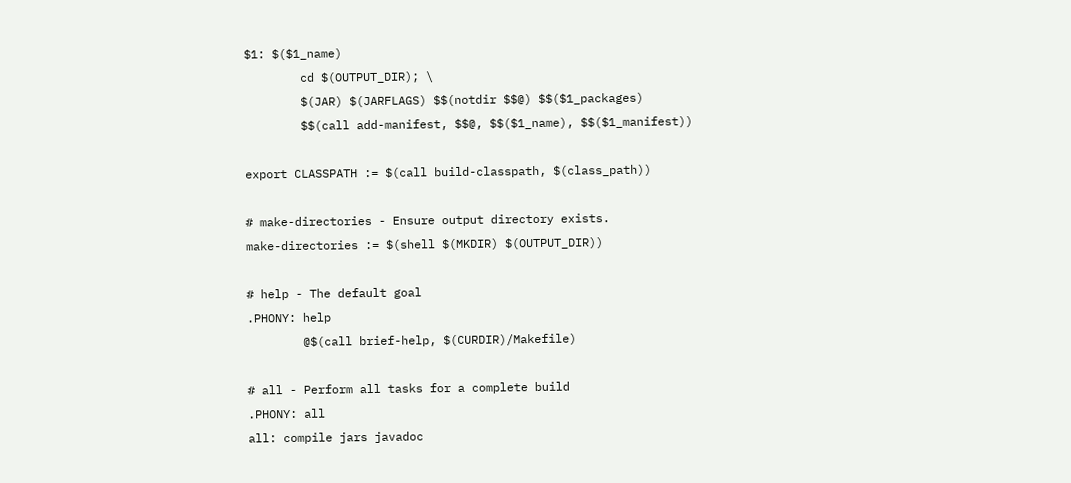$1: $($1_name)
        cd $(OUTPUT_DIR); \
        $(JAR) $(JARFLAGS) $$(notdir $$@) $$($1_packages)
        $$(call add-manifest, $$@, $$($1_name), $$($1_manifest))

export CLASSPATH := $(call build-classpath, $(class_path))

# make-directories - Ensure output directory exists.
make-directories := $(shell $(MKDIR) $(OUTPUT_DIR))

# help - The default goal
.PHONY: help
        @$(call brief-help, $(CURDIR)/Makefile)

# all - Perform all tasks for a complete build
.PHONY: all
all: compile jars javadoc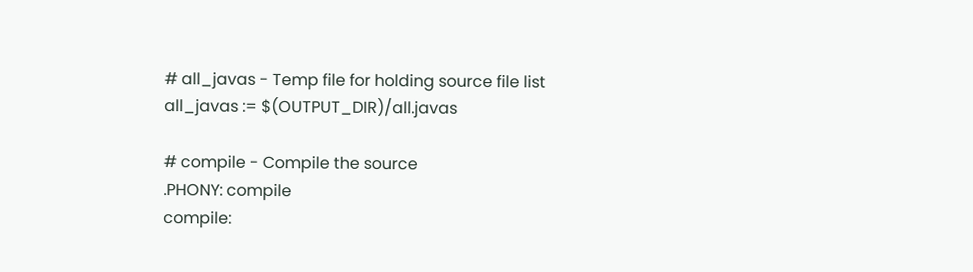# all_javas - Temp file for holding source file list
all_javas := $(OUTPUT_DIR)/all.javas

# compile - Compile the source
.PHONY: compile
compile: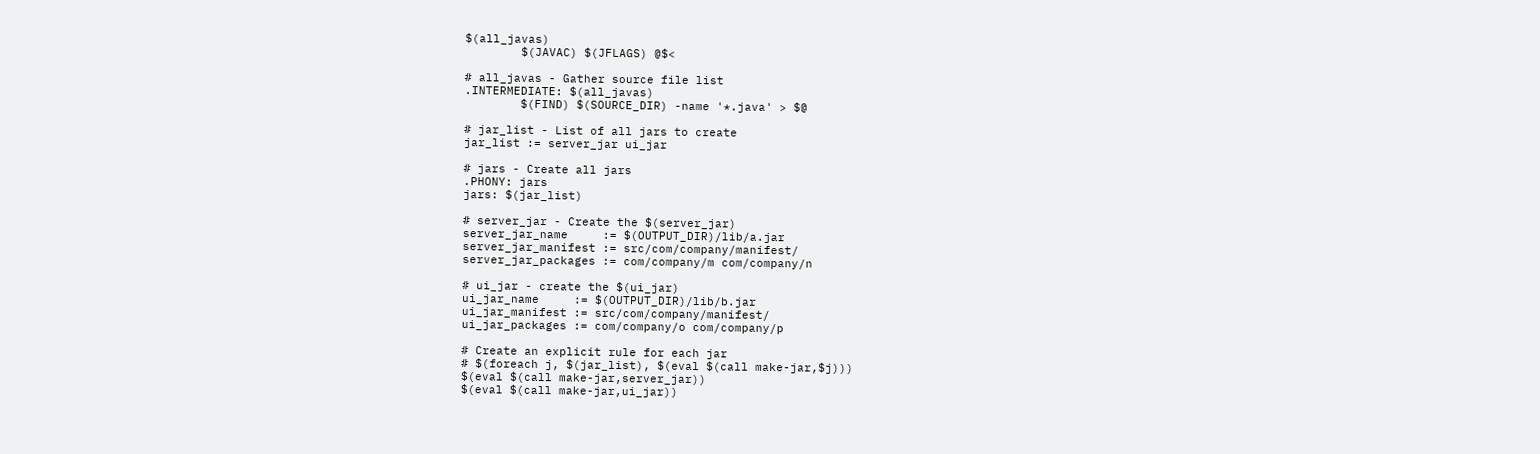$(all_javas)
        $(JAVAC) $(JFLAGS) @$<

# all_javas - Gather source file list
.INTERMEDIATE: $(all_javas)
        $(FIND) $(SOURCE_DIR) -name '*.java' > $@

# jar_list - List of all jars to create
jar_list := server_jar ui_jar

# jars - Create all jars
.PHONY: jars
jars: $(jar_list)

# server_jar - Create the $(server_jar)
server_jar_name     := $(OUTPUT_DIR)/lib/a.jar
server_jar_manifest := src/com/company/manifest/
server_jar_packages := com/company/m com/company/n

# ui_jar - create the $(ui_jar)
ui_jar_name     := $(OUTPUT_DIR)/lib/b.jar
ui_jar_manifest := src/com/company/manifest/
ui_jar_packages := com/company/o com/company/p

# Create an explicit rule for each jar
# $(foreach j, $(jar_list), $(eval $(call make-jar,$j)))
$(eval $(call make-jar,server_jar))
$(eval $(call make-jar,ui_jar))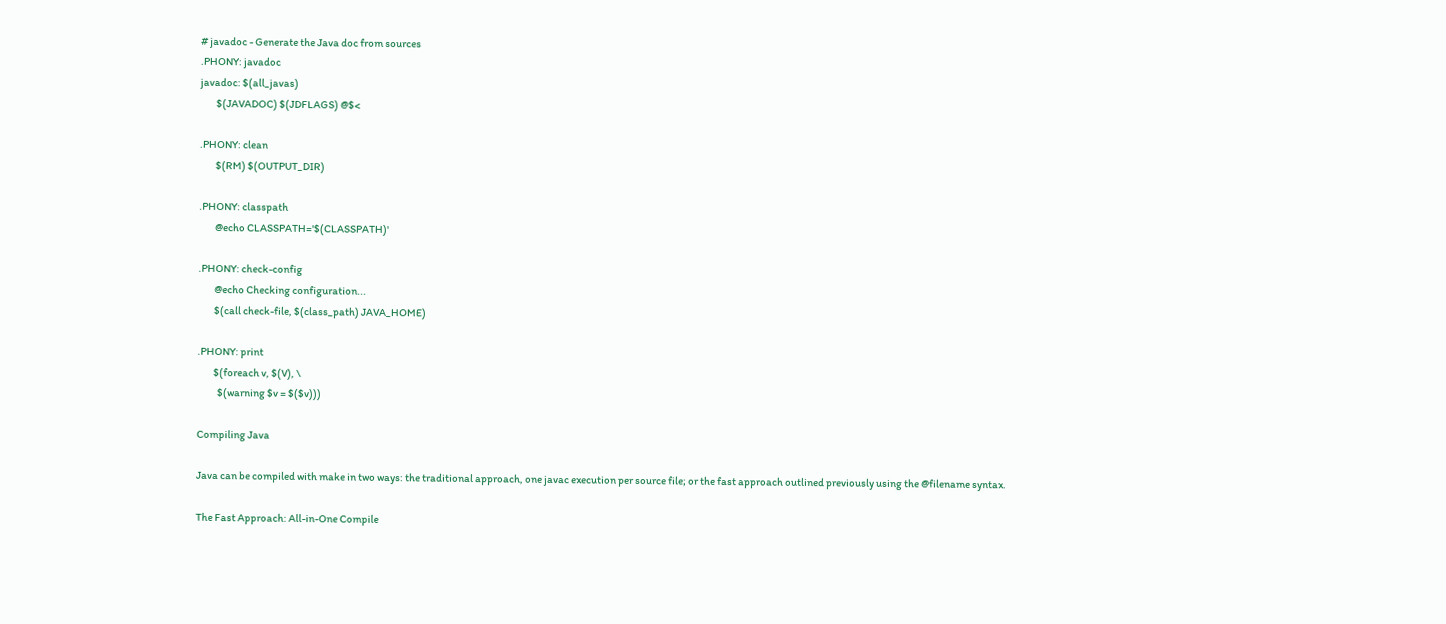# javadoc - Generate the Java doc from sources
.PHONY: javadoc
javadoc: $(all_javas)
        $(JAVADOC) $(JDFLAGS) @$<

.PHONY: clean
        $(RM) $(OUTPUT_DIR)

.PHONY: classpath
        @echo CLASSPATH='$(CLASSPATH)'

.PHONY: check-config
        @echo Checking configuration...
        $(call check-file, $(class_path) JAVA_HOME)

.PHONY: print
        $(foreach v, $(V), \
          $(warning $v = $($v)))

Compiling Java

Java can be compiled with make in two ways: the traditional approach, one javac execution per source file; or the fast approach outlined previously using the @filename syntax.

The Fast Approach: All-in-One Compile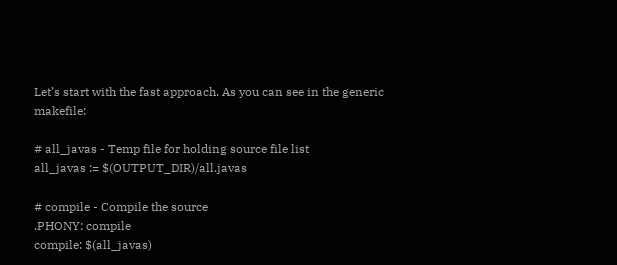Let’s start with the fast approach. As you can see in the generic makefile:

# all_javas - Temp file for holding source file list
all_javas := $(OUTPUT_DIR)/all.javas

# compile - Compile the source
.PHONY: compile
compile: $(all_javas)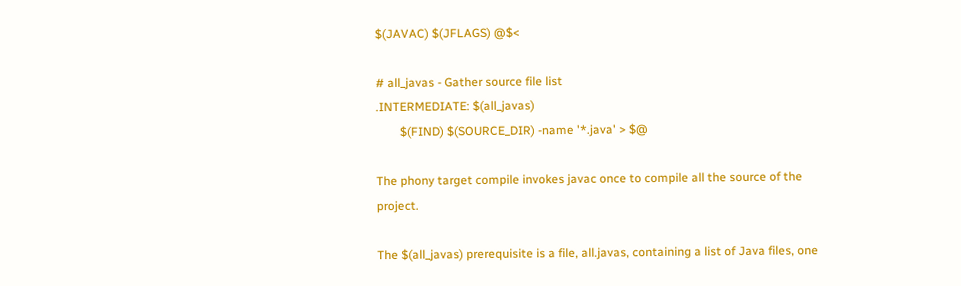$(JAVAC) $(JFLAGS) @$<

# all_javas - Gather source file list
.INTERMEDIATE: $(all_javas)
        $(FIND) $(SOURCE_DIR) -name '*.java' > $@

The phony target compile invokes javac once to compile all the source of the project.

The $(all_javas) prerequisite is a file, all.javas, containing a list of Java files, one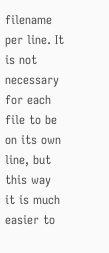filename per line. It is not necessary for each file to be on its own line, but this way it is much easier to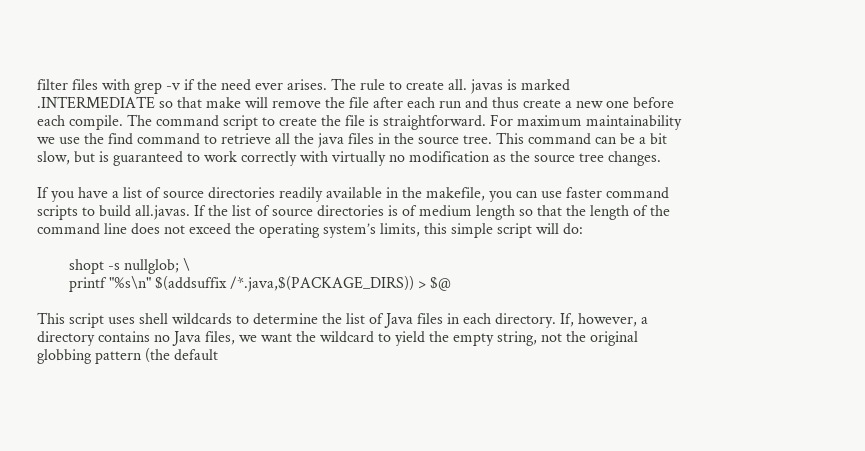filter files with grep -v if the need ever arises. The rule to create all. javas is marked .INTERMEDIATE so that make will remove the file after each run and thus create a new one before each compile. The command script to create the file is straightforward. For maximum maintainability we use the find command to retrieve all the java files in the source tree. This command can be a bit slow, but is guaranteed to work correctly with virtually no modification as the source tree changes.

If you have a list of source directories readily available in the makefile, you can use faster command scripts to build all.javas. If the list of source directories is of medium length so that the length of the command line does not exceed the operating system’s limits, this simple script will do:

        shopt -s nullglob; \
        printf "%s\n" $(addsuffix /*.java,$(PACKAGE_DIRS)) > $@

This script uses shell wildcards to determine the list of Java files in each directory. If, however, a directory contains no Java files, we want the wildcard to yield the empty string, not the original globbing pattern (the default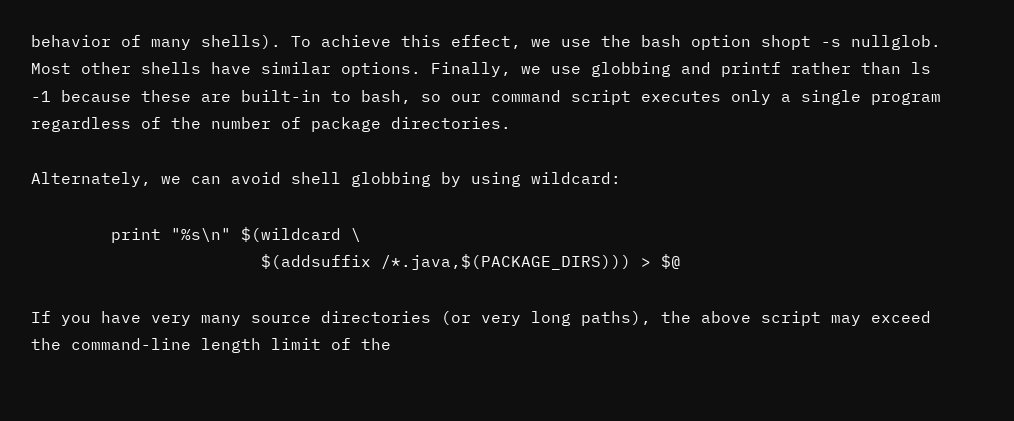behavior of many shells). To achieve this effect, we use the bash option shopt -s nullglob. Most other shells have similar options. Finally, we use globbing and printf rather than ls -1 because these are built-in to bash, so our command script executes only a single program regardless of the number of package directories.

Alternately, we can avoid shell globbing by using wildcard:

        print "%s\n" $(wildcard \
                       $(addsuffix /*.java,$(PACKAGE_DIRS))) > $@

If you have very many source directories (or very long paths), the above script may exceed the command-line length limit of the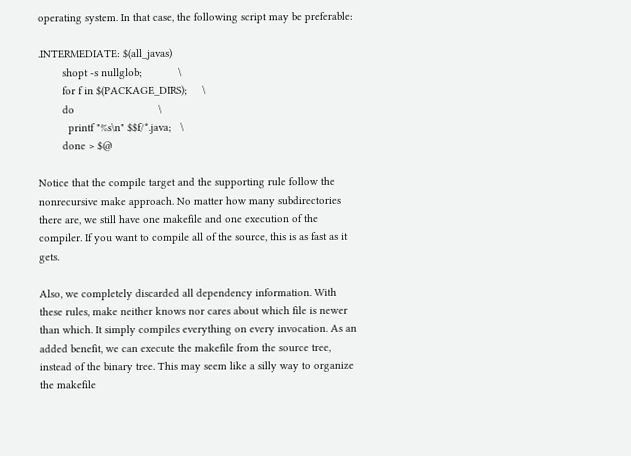operating system. In that case, the following script may be preferable:

.INTERMEDIATE: $(all_javas)
        shopt -s nullglob;            \
        for f in $(PACKAGE_DIRS);     \
        do                            \
          printf "%s\n" $$f/*.java;   \
        done > $@

Notice that the compile target and the supporting rule follow the nonrecursive make approach. No matter how many subdirectories there are, we still have one makefile and one execution of the compiler. If you want to compile all of the source, this is as fast as it gets.

Also, we completely discarded all dependency information. With these rules, make neither knows nor cares about which file is newer than which. It simply compiles everything on every invocation. As an added benefit, we can execute the makefile from the source tree, instead of the binary tree. This may seem like a silly way to organize the makefile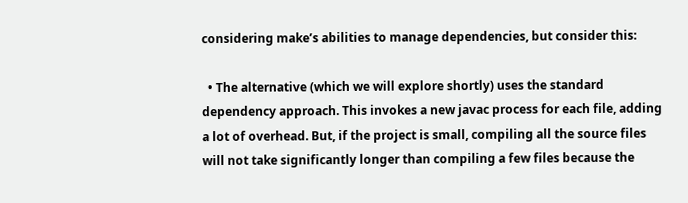considering make’s abilities to manage dependencies, but consider this:

  • The alternative (which we will explore shortly) uses the standard dependency approach. This invokes a new javac process for each file, adding a lot of overhead. But, if the project is small, compiling all the source files will not take significantly longer than compiling a few files because the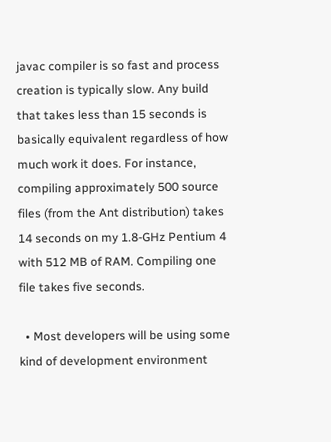javac compiler is so fast and process creation is typically slow. Any build that takes less than 15 seconds is basically equivalent regardless of how much work it does. For instance, compiling approximately 500 source files (from the Ant distribution) takes 14 seconds on my 1.8-GHz Pentium 4 with 512 MB of RAM. Compiling one file takes five seconds.

  • Most developers will be using some kind of development environment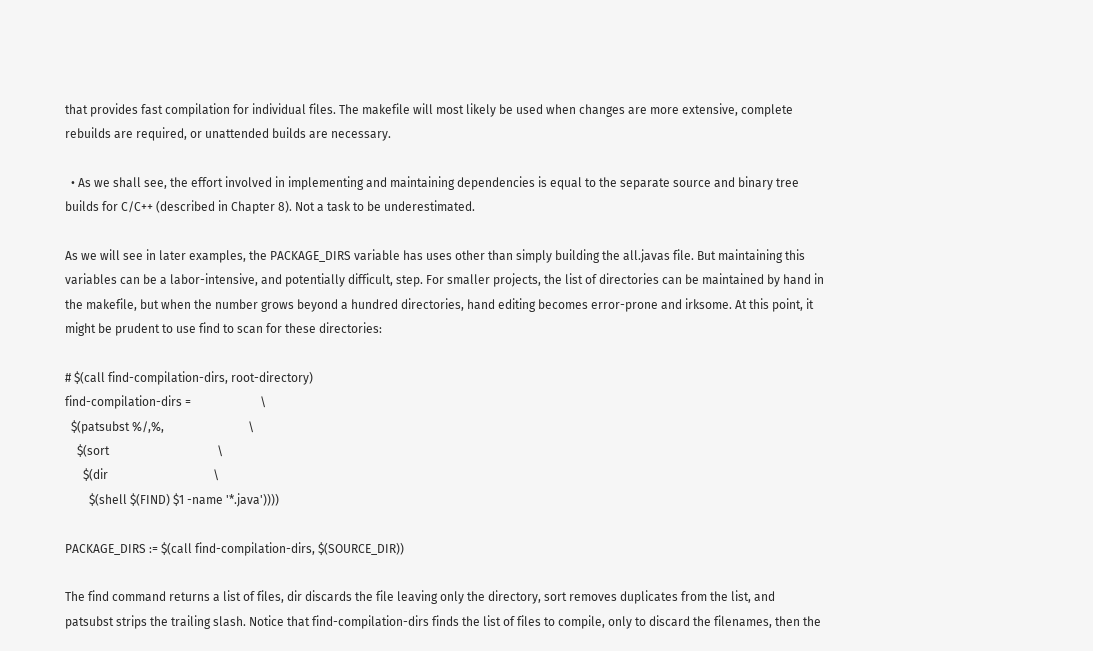that provides fast compilation for individual files. The makefile will most likely be used when changes are more extensive, complete rebuilds are required, or unattended builds are necessary.

  • As we shall see, the effort involved in implementing and maintaining dependencies is equal to the separate source and binary tree builds for C/C++ (described in Chapter 8). Not a task to be underestimated.

As we will see in later examples, the PACKAGE_DIRS variable has uses other than simply building the all.javas file. But maintaining this variables can be a labor-intensive, and potentially difficult, step. For smaller projects, the list of directories can be maintained by hand in the makefile, but when the number grows beyond a hundred directories, hand editing becomes error-prone and irksome. At this point, it might be prudent to use find to scan for these directories:

# $(call find-compilation-dirs, root-directory)
find-compilation-dirs =                       \
  $(patsubst %/,%,                            \
    $(sort                                    \
      $(dir                                   \
        $(shell $(FIND) $1 -name '*.java'))))

PACKAGE_DIRS := $(call find-compilation-dirs, $(SOURCE_DIR))

The find command returns a list of files, dir discards the file leaving only the directory, sort removes duplicates from the list, and patsubst strips the trailing slash. Notice that find-compilation-dirs finds the list of files to compile, only to discard the filenames, then the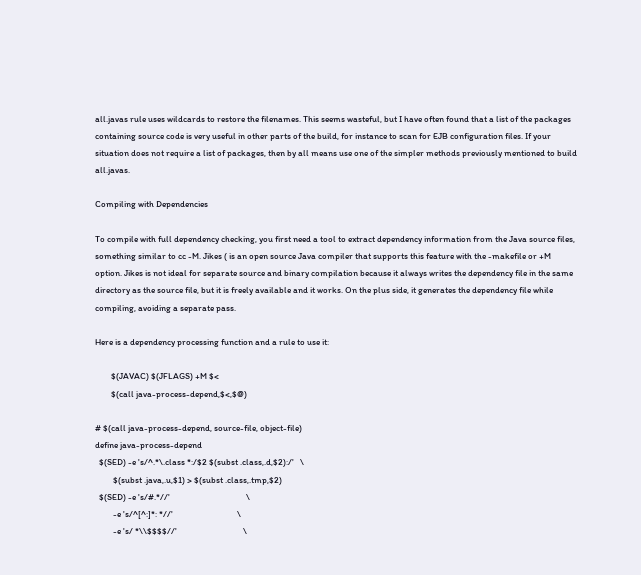all.javas rule uses wildcards to restore the filenames. This seems wasteful, but I have often found that a list of the packages containing source code is very useful in other parts of the build, for instance to scan for EJB configuration files. If your situation does not require a list of packages, then by all means use one of the simpler methods previously mentioned to build all.javas.

Compiling with Dependencies

To compile with full dependency checking, you first need a tool to extract dependency information from the Java source files, something similar to cc -M. Jikes ( is an open source Java compiler that supports this feature with the -makefile or +M option. Jikes is not ideal for separate source and binary compilation because it always writes the dependency file in the same directory as the source file, but it is freely available and it works. On the plus side, it generates the dependency file while compiling, avoiding a separate pass.

Here is a dependency processing function and a rule to use it:

        $(JAVAC) $(JFLAGS) +M $<
        $(call java-process-depend,$<,$@)

# $(call java-process-depend, source-file, object-file)
define java-process-depend
  $(SED) -e 's/^.*\.class *:/$2 $(subst .class,.d,$2):/'   \
         $(subst .java,.u,$1) > $(subst .class,.tmp,$2)
  $(SED) -e 's/#.*//'                                      \
         -e 's/^[^:]*: *//'                                \
         -e 's/ *\\$$$$//'                                 \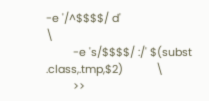-e '/^$$$$/ d'                                    \
         -e 's/$$$$/ :/' $(subst .class,.tmp,$2)           \
         >>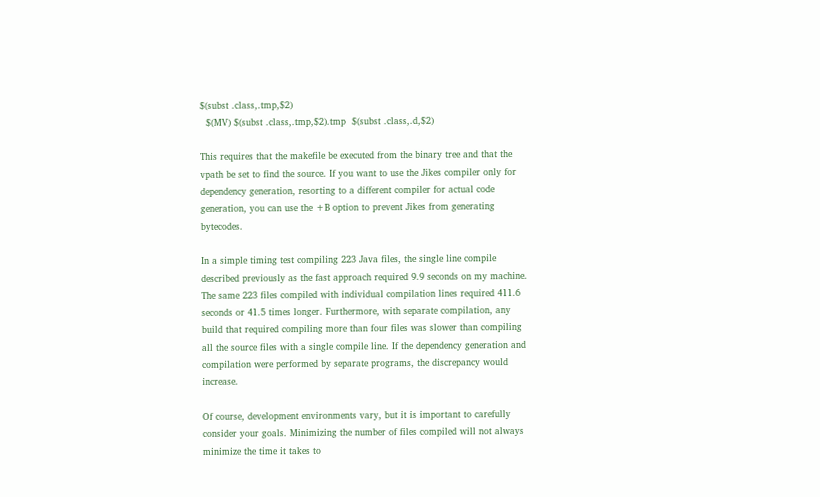$(subst .class,.tmp,$2)
  $(MV) $(subst .class,.tmp,$2).tmp  $(subst .class,.d,$2)

This requires that the makefile be executed from the binary tree and that the vpath be set to find the source. If you want to use the Jikes compiler only for dependency generation, resorting to a different compiler for actual code generation, you can use the +B option to prevent Jikes from generating bytecodes.

In a simple timing test compiling 223 Java files, the single line compile described previously as the fast approach required 9.9 seconds on my machine. The same 223 files compiled with individual compilation lines required 411.6 seconds or 41.5 times longer. Furthermore, with separate compilation, any build that required compiling more than four files was slower than compiling all the source files with a single compile line. If the dependency generation and compilation were performed by separate programs, the discrepancy would increase.

Of course, development environments vary, but it is important to carefully consider your goals. Minimizing the number of files compiled will not always minimize the time it takes to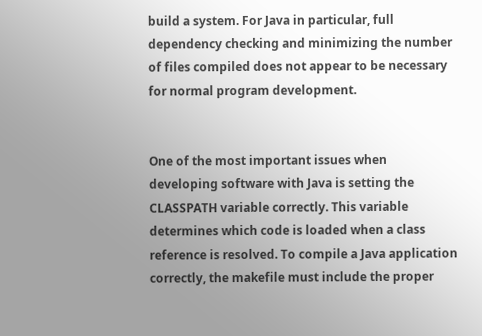build a system. For Java in particular, full dependency checking and minimizing the number of files compiled does not appear to be necessary for normal program development.


One of the most important issues when developing software with Java is setting the CLASSPATH variable correctly. This variable determines which code is loaded when a class reference is resolved. To compile a Java application correctly, the makefile must include the proper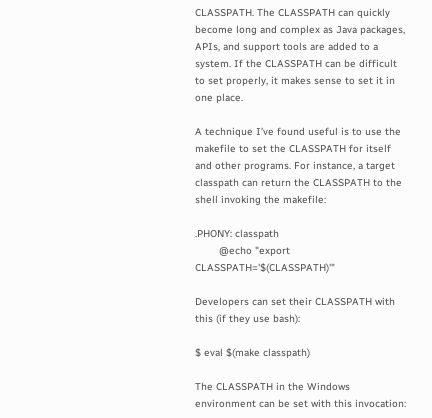CLASSPATH. The CLASSPATH can quickly become long and complex as Java packages, APIs, and support tools are added to a system. If the CLASSPATH can be difficult to set properly, it makes sense to set it in one place.

A technique I’ve found useful is to use the makefile to set the CLASSPATH for itself and other programs. For instance, a target classpath can return the CLASSPATH to the shell invoking the makefile:

.PHONY: classpath
        @echo "export CLASSPATH='$(CLASSPATH)'"

Developers can set their CLASSPATH with this (if they use bash):

$ eval $(make classpath)

The CLASSPATH in the Windows environment can be set with this invocation: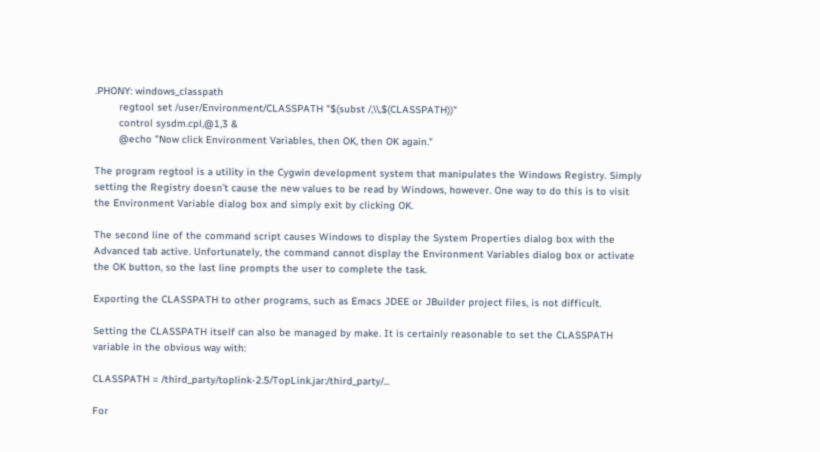.PHONY: windows_classpath
        regtool set /user/Environment/CLASSPATH "$(subst /,\\,$(CLASSPATH))"
        control sysdm.cpl,@1,3 &
        @echo "Now click Environment Variables, then OK, then OK again."

The program regtool is a utility in the Cygwin development system that manipulates the Windows Registry. Simply setting the Registry doesn’t cause the new values to be read by Windows, however. One way to do this is to visit the Environment Variable dialog box and simply exit by clicking OK.

The second line of the command script causes Windows to display the System Properties dialog box with the Advanced tab active. Unfortunately, the command cannot display the Environment Variables dialog box or activate the OK button, so the last line prompts the user to complete the task.

Exporting the CLASSPATH to other programs, such as Emacs JDEE or JBuilder project files, is not difficult.

Setting the CLASSPATH itself can also be managed by make. It is certainly reasonable to set the CLASSPATH variable in the obvious way with:

CLASSPATH = /third_party/toplink-2.5/TopLink.jar:/third_party/...

For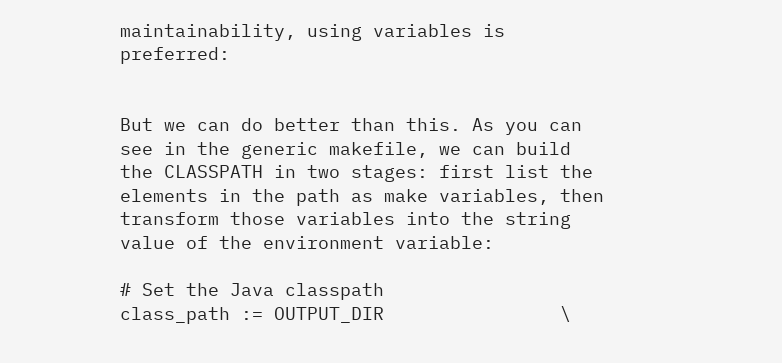maintainability, using variables is preferred:


But we can do better than this. As you can see in the generic makefile, we can build the CLASSPATH in two stages: first list the elements in the path as make variables, then transform those variables into the string value of the environment variable:

# Set the Java classpath
class_path := OUTPUT_DIR                \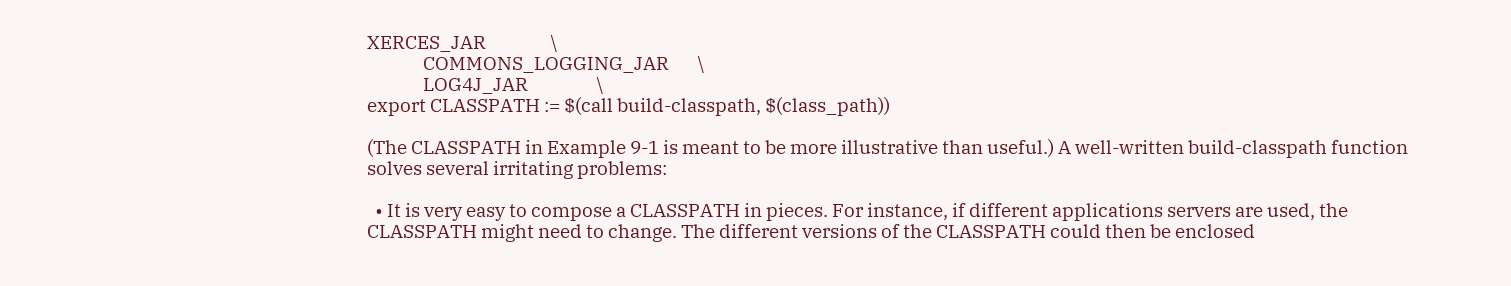XERCES_JAR                \
              COMMONS_LOGGING_JAR       \
              LOG4J_JAR                 \
export CLASSPATH := $(call build-classpath, $(class_path))

(The CLASSPATH in Example 9-1 is meant to be more illustrative than useful.) A well-written build-classpath function solves several irritating problems:

  • It is very easy to compose a CLASSPATH in pieces. For instance, if different applications servers are used, the CLASSPATH might need to change. The different versions of the CLASSPATH could then be enclosed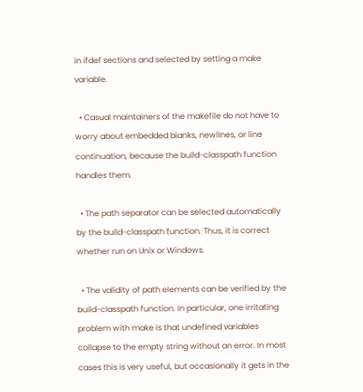in ifdef sections and selected by setting a make variable.

  • Casual maintainers of the makefile do not have to worry about embedded blanks, newlines, or line continuation, because the build-classpath function handles them.

  • The path separator can be selected automatically by the build-classpath function. Thus, it is correct whether run on Unix or Windows.

  • The validity of path elements can be verified by the build-classpath function. In particular, one irritating problem with make is that undefined variables collapse to the empty string without an error. In most cases this is very useful, but occasionally it gets in the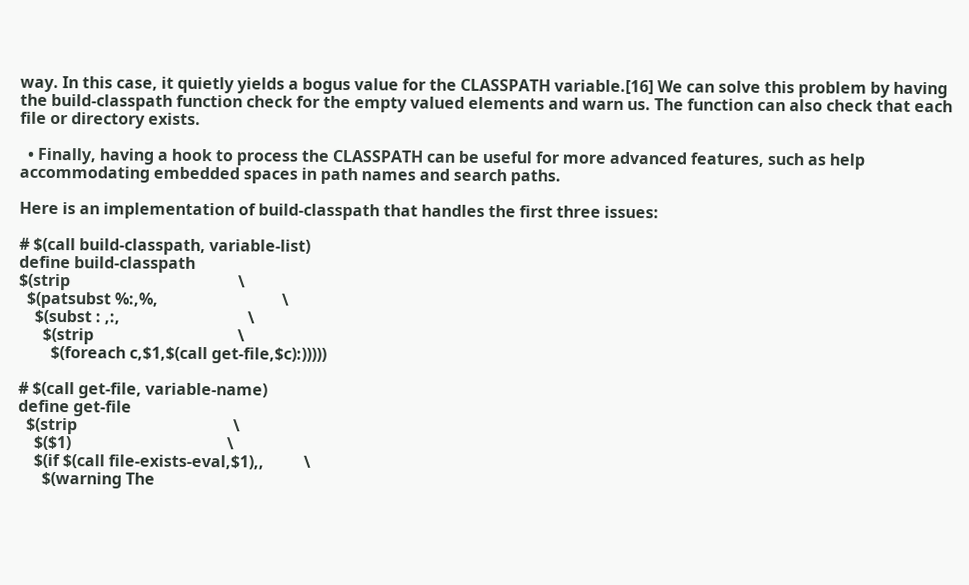way. In this case, it quietly yields a bogus value for the CLASSPATH variable.[16] We can solve this problem by having the build-classpath function check for the empty valued elements and warn us. The function can also check that each file or directory exists.

  • Finally, having a hook to process the CLASSPATH can be useful for more advanced features, such as help accommodating embedded spaces in path names and search paths.

Here is an implementation of build-classpath that handles the first three issues:

# $(call build-classpath, variable-list)
define build-classpath
$(strip                                          \
  $(patsubst %:,%,                               \
    $(subst : ,:,                                \
      $(strip                                    \
        $(foreach c,$1,$(call get-file,$c):)))))

# $(call get-file, variable-name)
define get-file
  $(strip                                       \
    $($1)                                       \
    $(if $(call file-exists-eval,$1),,          \
      $(warning The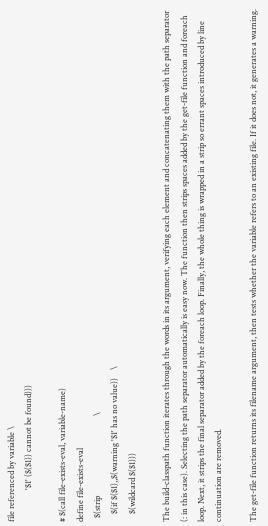file referenced by variable \
                '$1' ($($1)) cannot be found)))

# $(call file-exists-eval, variable-name)
define file-exists-eval
  $(strip                                        \
    $(if $($1),,$(warning '$1' has no value))    \
    $(wildcard $($1)))

The build-classpath function iterates through the words in its argument, verifying each element and concatenating them with the path separator (: in this case). Selecting the path separator automatically is easy now. The function then strips spaces added by the get-file function and foreach loop. Next, it strips the final separator added by the foreach loop. Finally, the whole thing is wrapped in a strip so errant spaces introduced by line continuation are removed.

The get-file function returns its filename argument, then tests whether the variable refers to an existing file. If it does not, it generates a warning.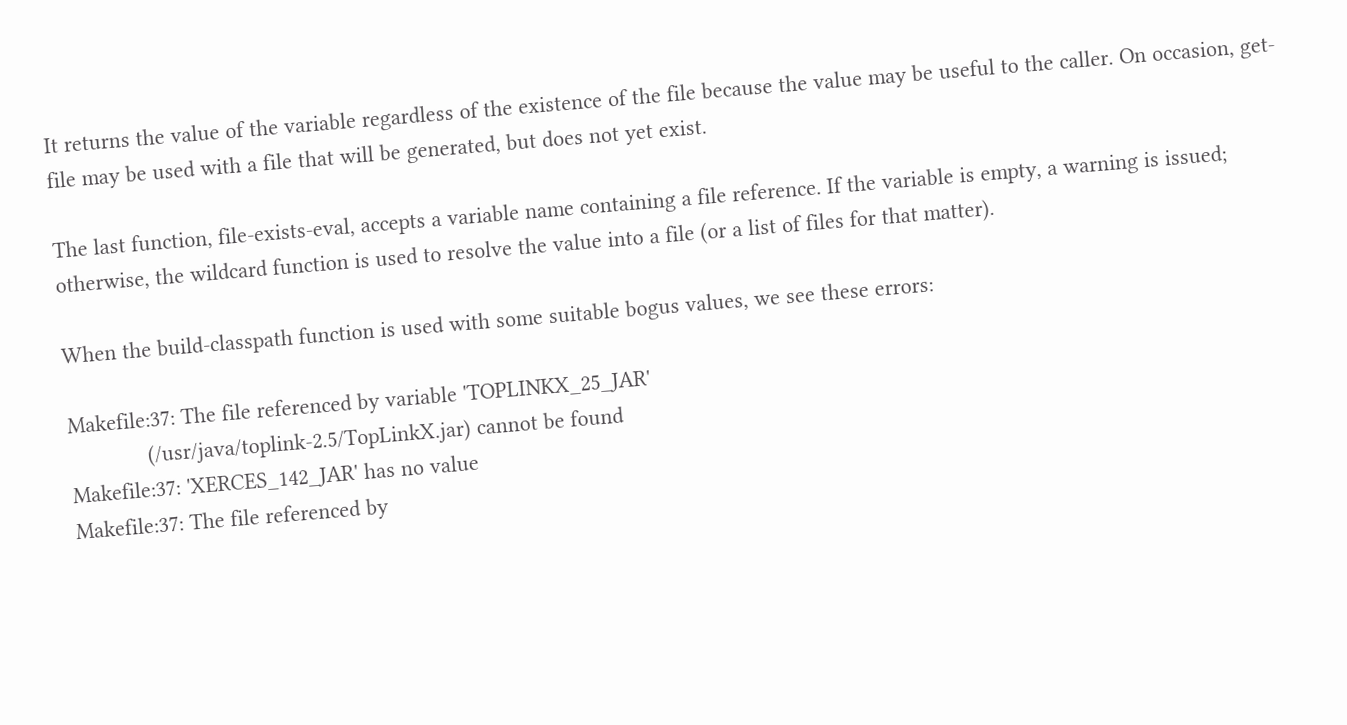It returns the value of the variable regardless of the existence of the file because the value may be useful to the caller. On occasion, get-file may be used with a file that will be generated, but does not yet exist.

The last function, file-exists-eval, accepts a variable name containing a file reference. If the variable is empty, a warning is issued; otherwise, the wildcard function is used to resolve the value into a file (or a list of files for that matter).

When the build-classpath function is used with some suitable bogus values, we see these errors:

Makefile:37: The file referenced by variable 'TOPLINKX_25_JAR'
             (/usr/java/toplink-2.5/TopLinkX.jar) cannot be found
Makefile:37: 'XERCES_142_JAR' has no value
Makefile:37: The file referenced by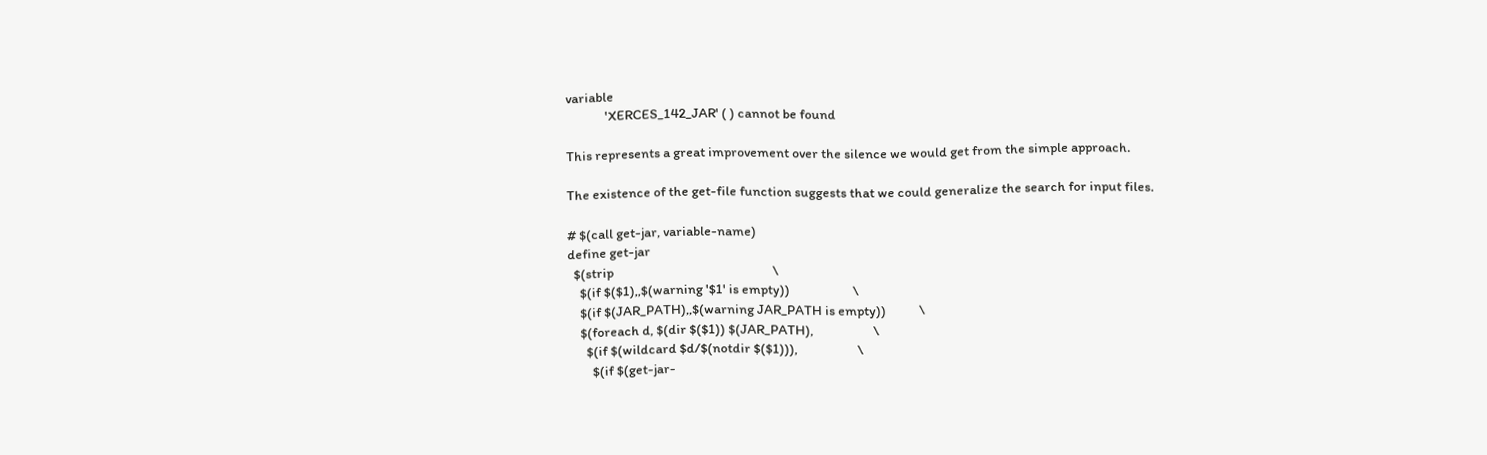variable
             'XERCES_142_JAR' ( ) cannot be found

This represents a great improvement over the silence we would get from the simple approach.

The existence of the get-file function suggests that we could generalize the search for input files.

# $(call get-jar, variable-name)
define get-jar
  $(strip                                                     \
    $(if $($1),,$(warning '$1' is empty))                     \
    $(if $(JAR_PATH),,$(warning JAR_PATH is empty))           \
    $(foreach d, $(dir $($1)) $(JAR_PATH),                    \
      $(if $(wildcard $d/$(notdir $($1))),                    \
        $(if $(get-jar-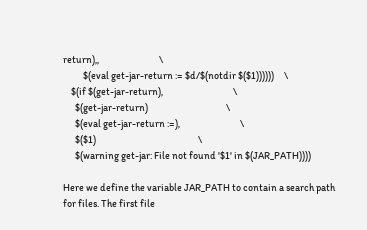return),,                              \
          $(eval get-jar-return := $d/$(notdir $($1))))))     \
    $(if $(get-jar-return),                                   \
      $(get-jar-return)                                       \
      $(eval get-jar-return :=),                              \
      $($1)                                                   \
      $(warning get-jar: File not found '$1' in $(JAR_PATH))))

Here we define the variable JAR_PATH to contain a search path for files. The first file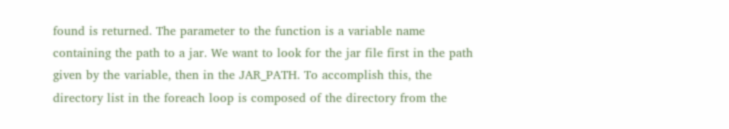found is returned. The parameter to the function is a variable name containing the path to a jar. We want to look for the jar file first in the path given by the variable, then in the JAR_PATH. To accomplish this, the directory list in the foreach loop is composed of the directory from the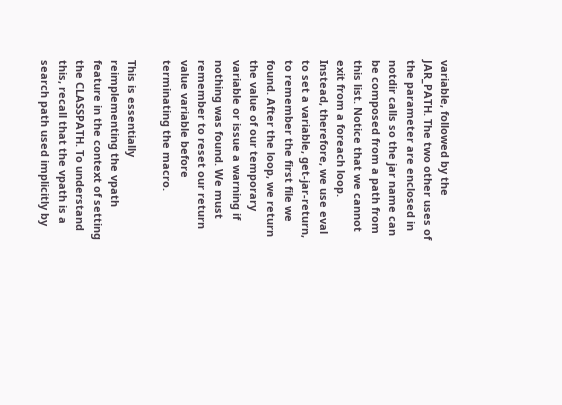variable, followed by the JAR_PATH. The two other uses of the parameter are enclosed in notdir calls so the jar name can be composed from a path from this list. Notice that we cannot exit from a foreach loop. Instead, therefore, we use eval to set a variable, get-jar-return, to remember the first file we found. After the loop, we return the value of our temporary variable or issue a warning if nothing was found. We must remember to reset our return value variable before terminating the macro.

This is essentially reimplementing the vpath feature in the context of setting the CLASSPATH. To understand this, recall that the vpath is a search path used implicitly by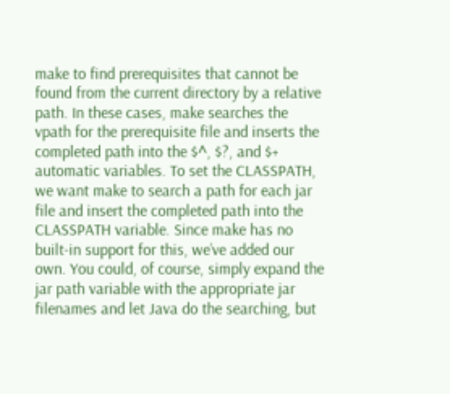make to find prerequisites that cannot be found from the current directory by a relative path. In these cases, make searches the vpath for the prerequisite file and inserts the completed path into the $^, $?, and $+ automatic variables. To set the CLASSPATH, we want make to search a path for each jar file and insert the completed path into the CLASSPATH variable. Since make has no built-in support for this, we’ve added our own. You could, of course, simply expand the jar path variable with the appropriate jar filenames and let Java do the searching, but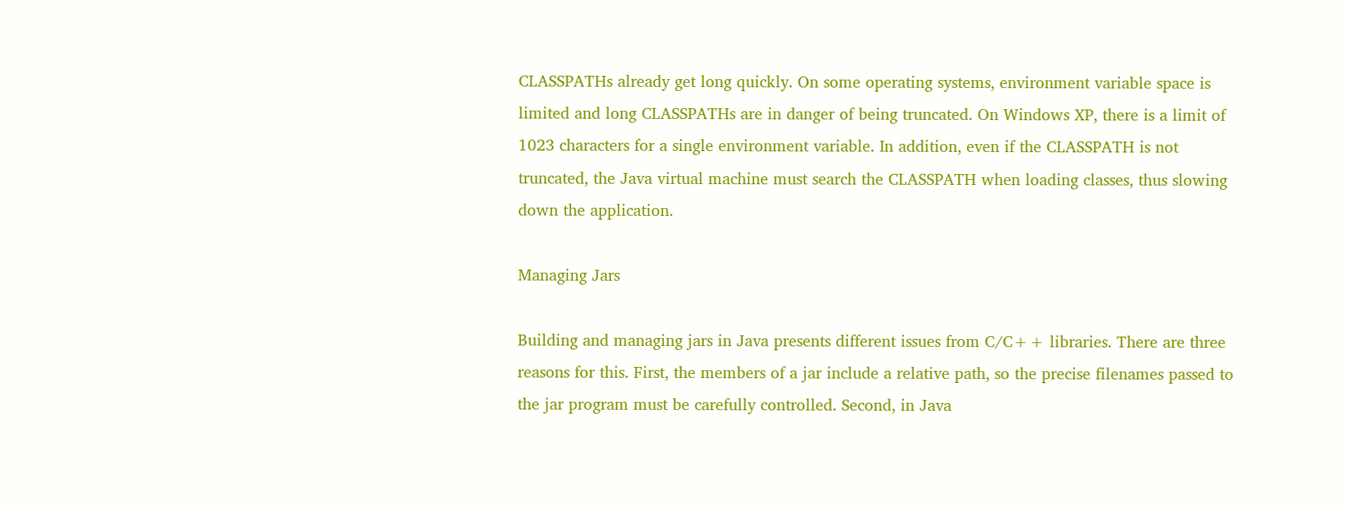CLASSPATHs already get long quickly. On some operating systems, environment variable space is limited and long CLASSPATHs are in danger of being truncated. On Windows XP, there is a limit of 1023 characters for a single environment variable. In addition, even if the CLASSPATH is not truncated, the Java virtual machine must search the CLASSPATH when loading classes, thus slowing down the application.

Managing Jars

Building and managing jars in Java presents different issues from C/C++ libraries. There are three reasons for this. First, the members of a jar include a relative path, so the precise filenames passed to the jar program must be carefully controlled. Second, in Java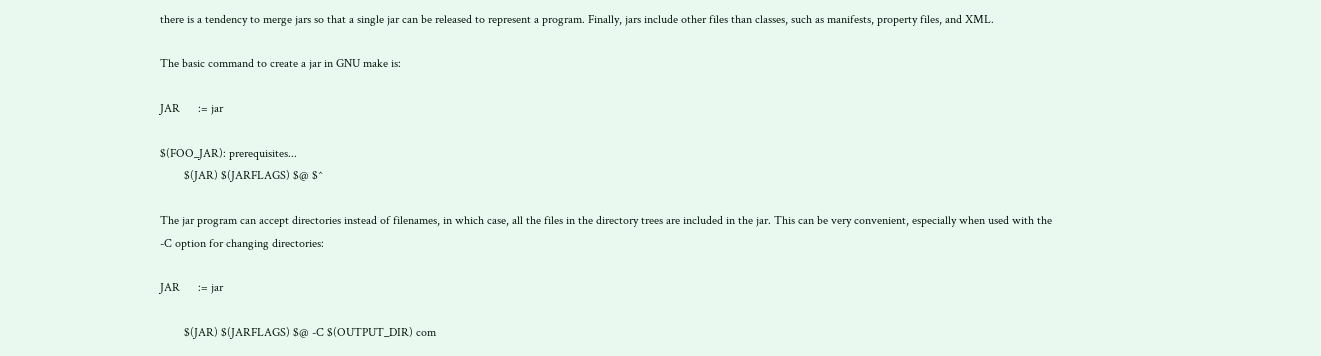there is a tendency to merge jars so that a single jar can be released to represent a program. Finally, jars include other files than classes, such as manifests, property files, and XML.

The basic command to create a jar in GNU make is:

JAR      := jar

$(FOO_JAR): prerequisites...
        $(JAR) $(JARFLAGS) $@ $^

The jar program can accept directories instead of filenames, in which case, all the files in the directory trees are included in the jar. This can be very convenient, especially when used with the -C option for changing directories:

JAR      := jar

        $(JAR) $(JARFLAGS) $@ -C $(OUTPUT_DIR) com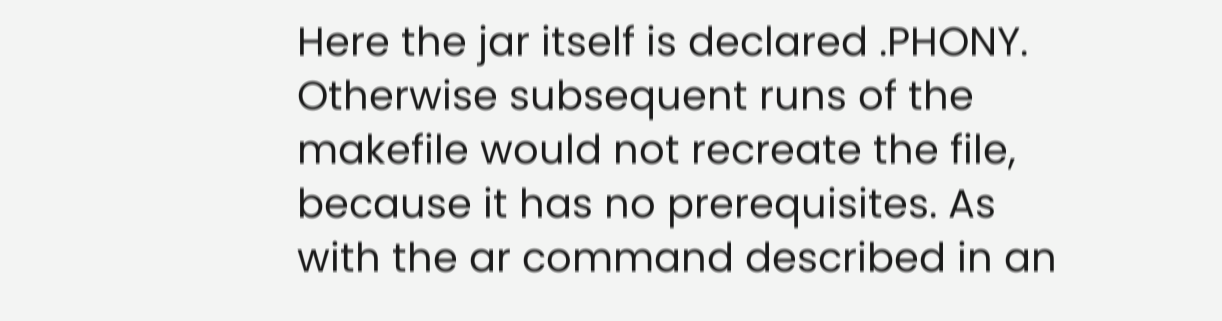Here the jar itself is declared .PHONY. Otherwise subsequent runs of the makefile would not recreate the file, because it has no prerequisites. As with the ar command described in an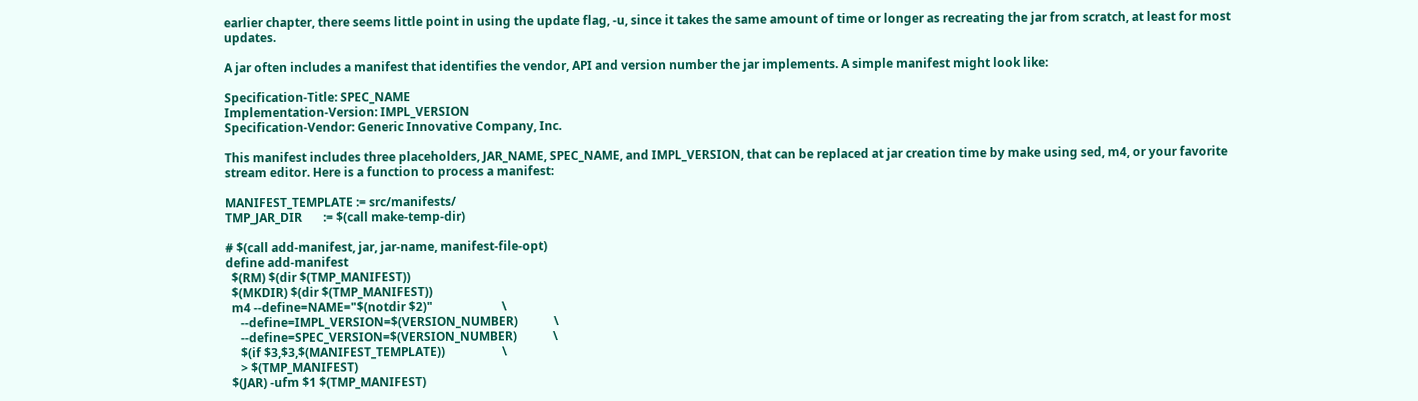earlier chapter, there seems little point in using the update flag, -u, since it takes the same amount of time or longer as recreating the jar from scratch, at least for most updates.

A jar often includes a manifest that identifies the vendor, API and version number the jar implements. A simple manifest might look like:

Specification-Title: SPEC_NAME
Implementation-Version: IMPL_VERSION
Specification-Vendor: Generic Innovative Company, Inc.

This manifest includes three placeholders, JAR_NAME, SPEC_NAME, and IMPL_VERSION, that can be replaced at jar creation time by make using sed, m4, or your favorite stream editor. Here is a function to process a manifest:

MANIFEST_TEMPLATE := src/manifests/
TMP_JAR_DIR       := $(call make-temp-dir)

# $(call add-manifest, jar, jar-name, manifest-file-opt)
define add-manifest
  $(RM) $(dir $(TMP_MANIFEST))
  $(MKDIR) $(dir $(TMP_MANIFEST))
  m4 --define=NAME="$(notdir $2)"                       \
     --define=IMPL_VERSION=$(VERSION_NUMBER)            \
     --define=SPEC_VERSION=$(VERSION_NUMBER)            \
     $(if $3,$3,$(MANIFEST_TEMPLATE))                   \
     > $(TMP_MANIFEST)
  $(JAR) -ufm $1 $(TMP_MANIFEST)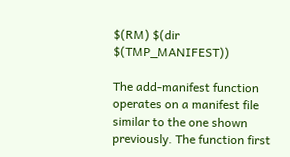$(RM) $(dir $(TMP_MANIFEST))

The add-manifest function operates on a manifest file similar to the one shown previously. The function first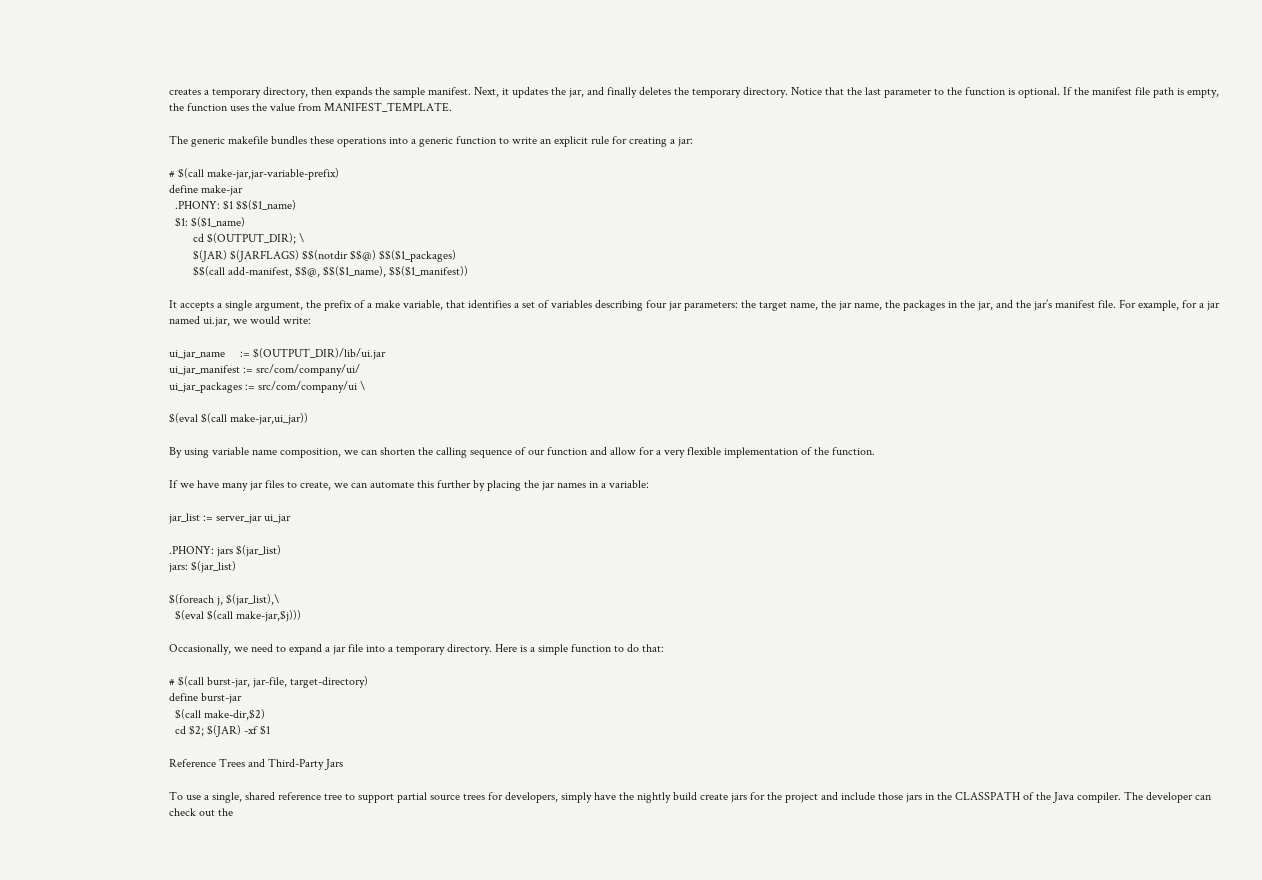creates a temporary directory, then expands the sample manifest. Next, it updates the jar, and finally deletes the temporary directory. Notice that the last parameter to the function is optional. If the manifest file path is empty, the function uses the value from MANIFEST_TEMPLATE.

The generic makefile bundles these operations into a generic function to write an explicit rule for creating a jar:

# $(call make-jar,jar-variable-prefix)
define make-jar
  .PHONY: $1 $$($1_name)
  $1: $($1_name)
        cd $(OUTPUT_DIR); \
        $(JAR) $(JARFLAGS) $$(notdir $$@) $$($1_packages)
        $$(call add-manifest, $$@, $$($1_name), $$($1_manifest))

It accepts a single argument, the prefix of a make variable, that identifies a set of variables describing four jar parameters: the target name, the jar name, the packages in the jar, and the jar’s manifest file. For example, for a jar named ui.jar, we would write:

ui_jar_name     := $(OUTPUT_DIR)/lib/ui.jar
ui_jar_manifest := src/com/company/ui/
ui_jar_packages := src/com/company/ui \

$(eval $(call make-jar,ui_jar))

By using variable name composition, we can shorten the calling sequence of our function and allow for a very flexible implementation of the function.

If we have many jar files to create, we can automate this further by placing the jar names in a variable:

jar_list := server_jar ui_jar

.PHONY: jars $(jar_list)
jars: $(jar_list)

$(foreach j, $(jar_list),\
  $(eval $(call make-jar,$j)))

Occasionally, we need to expand a jar file into a temporary directory. Here is a simple function to do that:

# $(call burst-jar, jar-file, target-directory)
define burst-jar
  $(call make-dir,$2)
  cd $2; $(JAR) -xf $1

Reference Trees and Third-Party Jars

To use a single, shared reference tree to support partial source trees for developers, simply have the nightly build create jars for the project and include those jars in the CLASSPATH of the Java compiler. The developer can check out the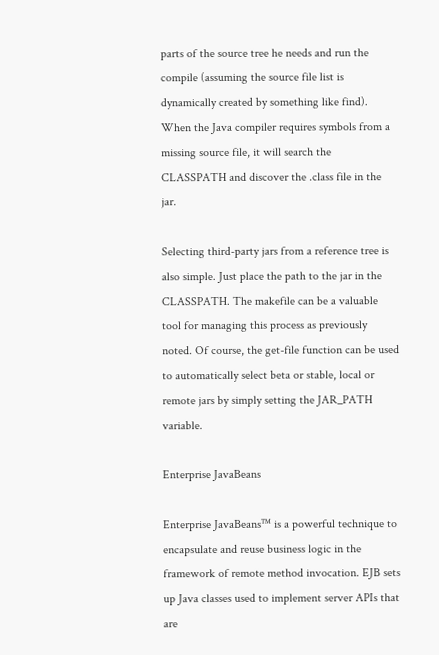parts of the source tree he needs and run the compile (assuming the source file list is dynamically created by something like find). When the Java compiler requires symbols from a missing source file, it will search the CLASSPATH and discover the .class file in the jar.

Selecting third-party jars from a reference tree is also simple. Just place the path to the jar in the CLASSPATH. The makefile can be a valuable tool for managing this process as previously noted. Of course, the get-file function can be used to automatically select beta or stable, local or remote jars by simply setting the JAR_PATH variable.

Enterprise JavaBeans

Enterprise JavaBeans™ is a powerful technique to encapsulate and reuse business logic in the framework of remote method invocation. EJB sets up Java classes used to implement server APIs that are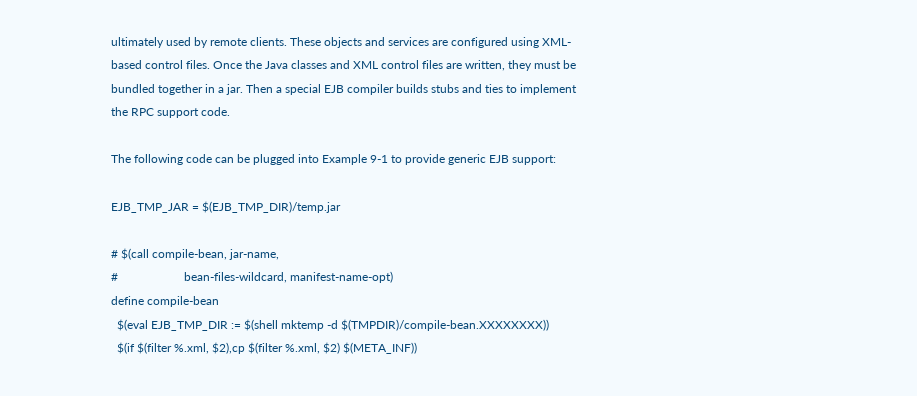ultimately used by remote clients. These objects and services are configured using XML-based control files. Once the Java classes and XML control files are written, they must be bundled together in a jar. Then a special EJB compiler builds stubs and ties to implement the RPC support code.

The following code can be plugged into Example 9-1 to provide generic EJB support:

EJB_TMP_JAR = $(EJB_TMP_DIR)/temp.jar

# $(call compile-bean, jar-name,
#                      bean-files-wildcard, manifest-name-opt)
define compile-bean
  $(eval EJB_TMP_DIR := $(shell mktemp -d $(TMPDIR)/compile-bean.XXXXXXXX))
  $(if $(filter %.xml, $2),cp $(filter %.xml, $2) $(META_INF))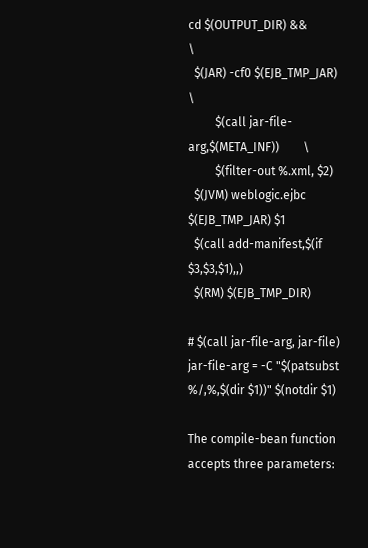cd $(OUTPUT_DIR) &&                            \
  $(JAR) -cf0 $(EJB_TMP_JAR)                     \
         $(call jar-file-arg,$(META_INF))        \
         $(filter-out %.xml, $2)
  $(JVM) weblogic.ejbc $(EJB_TMP_JAR) $1
  $(call add-manifest,$(if $3,$3,$1),,)
  $(RM) $(EJB_TMP_DIR)

# $(call jar-file-arg, jar-file)
jar-file-arg = -C "$(patsubst %/,%,$(dir $1))" $(notdir $1)

The compile-bean function accepts three parameters: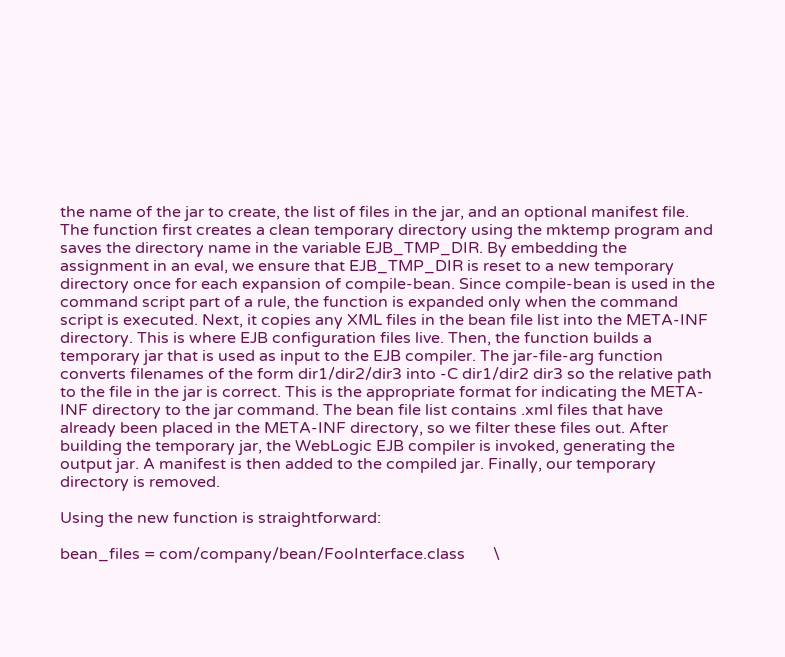the name of the jar to create, the list of files in the jar, and an optional manifest file. The function first creates a clean temporary directory using the mktemp program and saves the directory name in the variable EJB_TMP_DIR. By embedding the assignment in an eval, we ensure that EJB_TMP_DIR is reset to a new temporary directory once for each expansion of compile-bean. Since compile-bean is used in the command script part of a rule, the function is expanded only when the command script is executed. Next, it copies any XML files in the bean file list into the META-INF directory. This is where EJB configuration files live. Then, the function builds a temporary jar that is used as input to the EJB compiler. The jar-file-arg function converts filenames of the form dir1/dir2/dir3 into -C dir1/dir2 dir3 so the relative path to the file in the jar is correct. This is the appropriate format for indicating the META-INF directory to the jar command. The bean file list contains .xml files that have already been placed in the META-INF directory, so we filter these files out. After building the temporary jar, the WebLogic EJB compiler is invoked, generating the output jar. A manifest is then added to the compiled jar. Finally, our temporary directory is removed.

Using the new function is straightforward:

bean_files = com/company/bean/FooInterface.class       \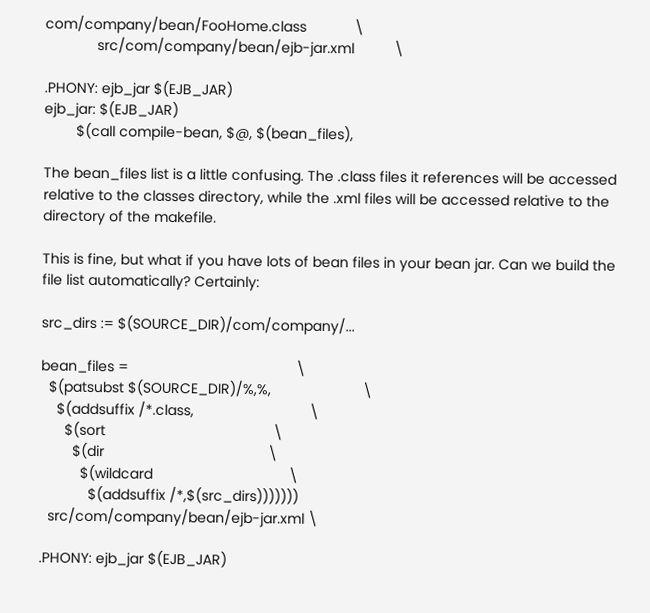com/company/bean/FooHome.class            \
             src/com/company/bean/ejb-jar.xml          \

.PHONY: ejb_jar $(EJB_JAR)
ejb_jar: $(EJB_JAR)
        $(call compile-bean, $@, $(bean_files),

The bean_files list is a little confusing. The .class files it references will be accessed relative to the classes directory, while the .xml files will be accessed relative to the directory of the makefile.

This is fine, but what if you have lots of bean files in your bean jar. Can we build the file list automatically? Certainly:

src_dirs := $(SOURCE_DIR)/com/company/...

bean_files =                                          \
  $(patsubst $(SOURCE_DIR)/%,%,                       \
    $(addsuffix /*.class,                             \
      $(sort                                          \
        $(dir                                         \
          $(wildcard                                  \
            $(addsuffix /*,$(src_dirs)))))))
  src/com/company/bean/ejb-jar.xml \

.PHONY: ejb_jar $(EJB_JAR)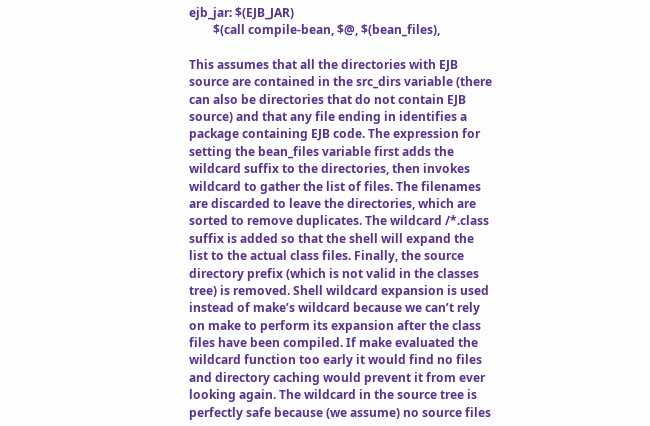ejb_jar: $(EJB_JAR)
        $(call compile-bean, $@, $(bean_files),

This assumes that all the directories with EJB source are contained in the src_dirs variable (there can also be directories that do not contain EJB source) and that any file ending in identifies a package containing EJB code. The expression for setting the bean_files variable first adds the wildcard suffix to the directories, then invokes wildcard to gather the list of files. The filenames are discarded to leave the directories, which are sorted to remove duplicates. The wildcard /*.class suffix is added so that the shell will expand the list to the actual class files. Finally, the source directory prefix (which is not valid in the classes tree) is removed. Shell wildcard expansion is used instead of make’s wildcard because we can’t rely on make to perform its expansion after the class files have been compiled. If make evaluated the wildcard function too early it would find no files and directory caching would prevent it from ever looking again. The wildcard in the source tree is perfectly safe because (we assume) no source files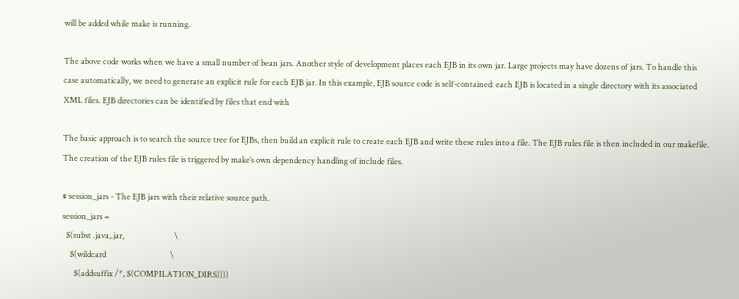will be added while make is running.

The above code works when we have a small number of bean jars. Another style of development places each EJB in its own jar. Large projects may have dozens of jars. To handle this case automatically, we need to generate an explicit rule for each EJB jar. In this example, EJB source code is self-contained: each EJB is located in a single directory with its associated XML files. EJB directories can be identified by files that end with

The basic approach is to search the source tree for EJBs, then build an explicit rule to create each EJB and write these rules into a file. The EJB rules file is then included in our makefile. The creation of the EJB rules file is triggered by make’s own dependency handling of include files.

# session_jars - The EJB jars with their relative source path.
session_jars =
  $(subst .java,.jar,                         \
    $(wildcard                                \
      $(addsuffix /*, $(COMPILATION_DIRS))))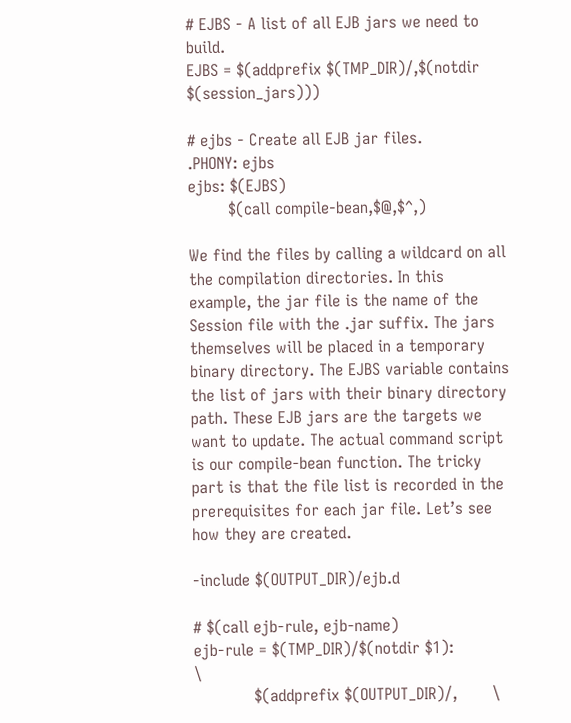# EJBS - A list of all EJB jars we need to build.
EJBS = $(addprefix $(TMP_DIR)/,$(notdir $(session_jars)))

# ejbs - Create all EJB jar files.
.PHONY: ejbs
ejbs: $(EJBS)
        $(call compile-bean,$@,$^,)

We find the files by calling a wildcard on all the compilation directories. In this example, the jar file is the name of the Session file with the .jar suffix. The jars themselves will be placed in a temporary binary directory. The EJBS variable contains the list of jars with their binary directory path. These EJB jars are the targets we want to update. The actual command script is our compile-bean function. The tricky part is that the file list is recorded in the prerequisites for each jar file. Let’s see how they are created.

-include $(OUTPUT_DIR)/ejb.d

# $(call ejb-rule, ejb-name)
ejb-rule = $(TMP_DIR)/$(notdir $1):           \
            $(addprefix $(OUTPUT_DIR)/,       \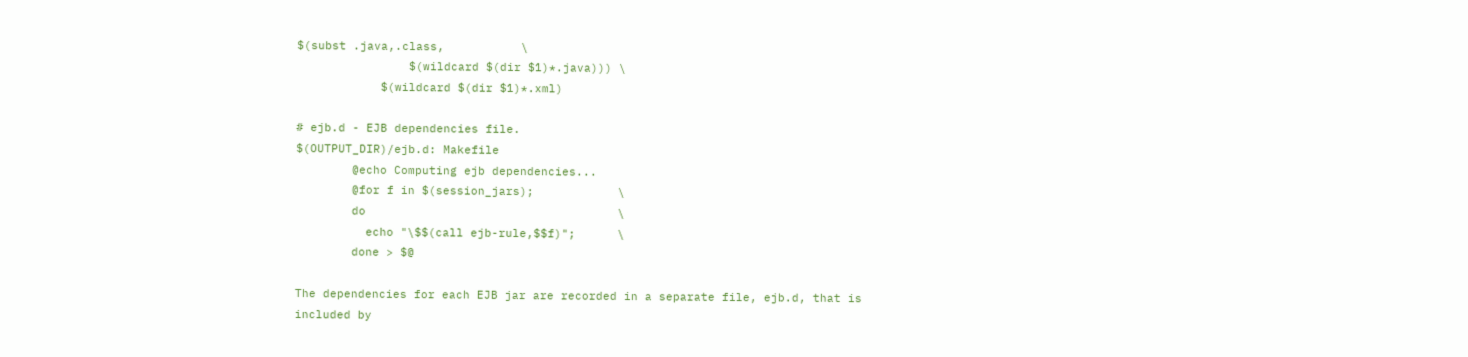$(subst .java,.class,           \
                $(wildcard $(dir $1)*.java))) \
            $(wildcard $(dir $1)*.xml)

# ejb.d - EJB dependencies file.
$(OUTPUT_DIR)/ejb.d: Makefile
        @echo Computing ejb dependencies...
        @for f in $(session_jars);            \
        do                                    \
          echo "\$$(call ejb-rule,$$f)";      \
        done > $@

The dependencies for each EJB jar are recorded in a separate file, ejb.d, that is included by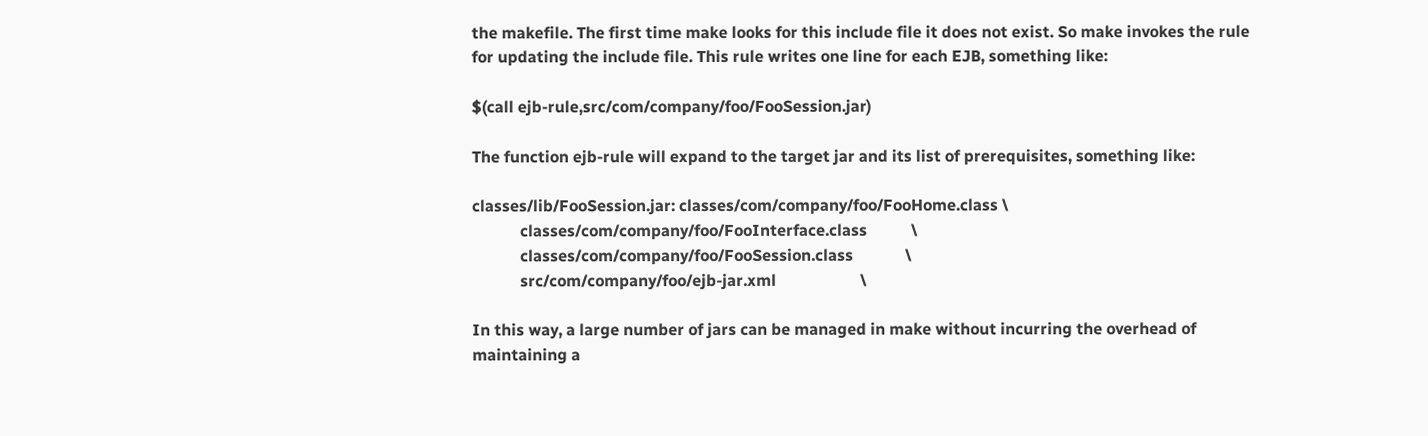the makefile. The first time make looks for this include file it does not exist. So make invokes the rule for updating the include file. This rule writes one line for each EJB, something like:

$(call ejb-rule,src/com/company/foo/FooSession.jar)

The function ejb-rule will expand to the target jar and its list of prerequisites, something like:

classes/lib/FooSession.jar: classes/com/company/foo/FooHome.class \
            classes/com/company/foo/FooInterface.class           \
            classes/com/company/foo/FooSession.class             \
            src/com/company/foo/ejb-jar.xml                     \

In this way, a large number of jars can be managed in make without incurring the overhead of maintaining a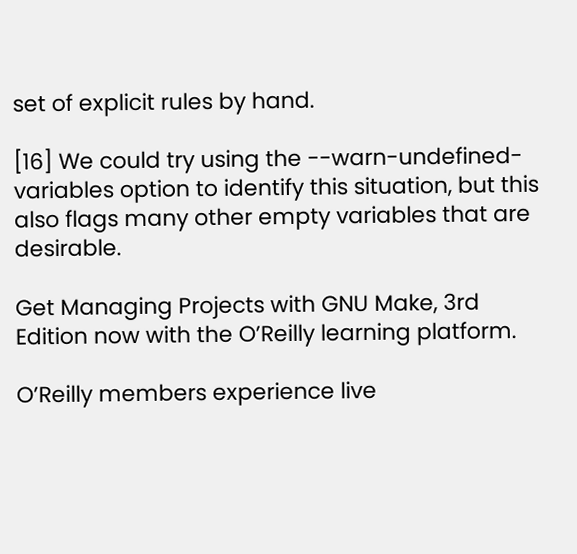set of explicit rules by hand.

[16] We could try using the --warn-undefined-variables option to identify this situation, but this also flags many other empty variables that are desirable.

Get Managing Projects with GNU Make, 3rd Edition now with the O’Reilly learning platform.

O’Reilly members experience live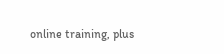online training, plus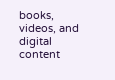books, videos, and digital content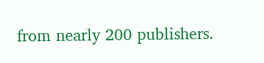from nearly 200 publishers.